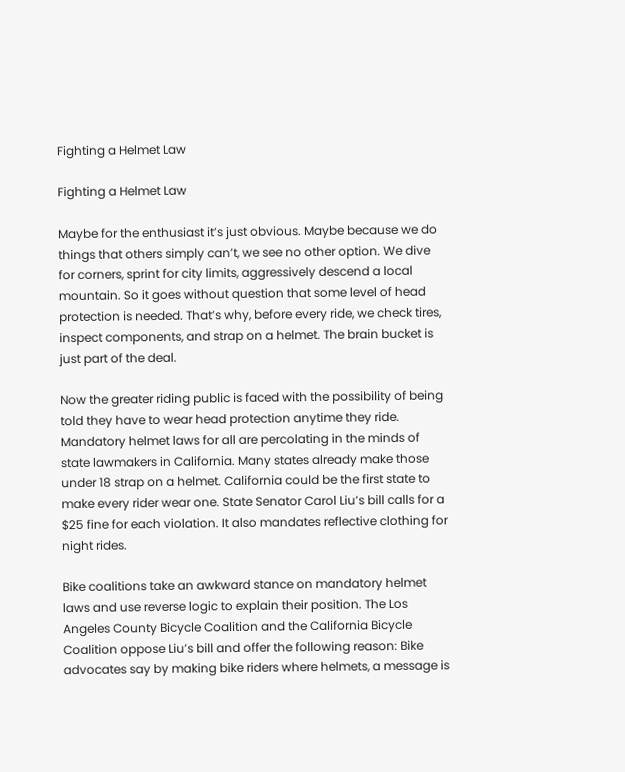Fighting a Helmet Law

Fighting a Helmet Law

Maybe for the enthusiast it’s just obvious. Maybe because we do things that others simply can’t, we see no other option. We dive for corners, sprint for city limits, aggressively descend a local mountain. So it goes without question that some level of head protection is needed. That’s why, before every ride, we check tires, inspect components, and strap on a helmet. The brain bucket is just part of the deal.

Now the greater riding public is faced with the possibility of being told they have to wear head protection anytime they ride. Mandatory helmet laws for all are percolating in the minds of state lawmakers in California. Many states already make those under 18 strap on a helmet. California could be the first state to make every rider wear one. State Senator Carol Liu’s bill calls for a $25 fine for each violation. It also mandates reflective clothing for night rides.

Bike coalitions take an awkward stance on mandatory helmet laws and use reverse logic to explain their position. The Los Angeles County Bicycle Coalition and the California Bicycle Coalition oppose Liu’s bill and offer the following reason: Bike advocates say by making bike riders where helmets, a message is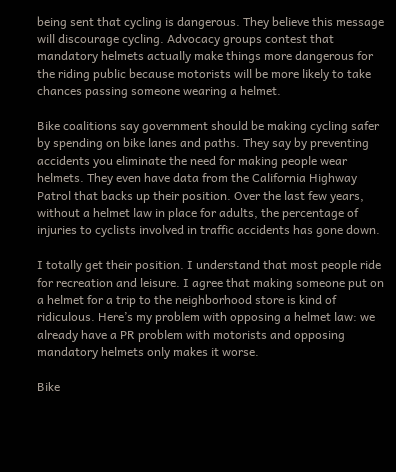being sent that cycling is dangerous. They believe this message will discourage cycling. Advocacy groups contest that mandatory helmets actually make things more dangerous for the riding public because motorists will be more likely to take chances passing someone wearing a helmet.

Bike coalitions say government should be making cycling safer by spending on bike lanes and paths. They say by preventing accidents you eliminate the need for making people wear helmets. They even have data from the California Highway Patrol that backs up their position. Over the last few years, without a helmet law in place for adults, the percentage of injuries to cyclists involved in traffic accidents has gone down.

I totally get their position. I understand that most people ride for recreation and leisure. I agree that making someone put on a helmet for a trip to the neighborhood store is kind of ridiculous. Here’s my problem with opposing a helmet law: we already have a PR problem with motorists and opposing mandatory helmets only makes it worse.

Bike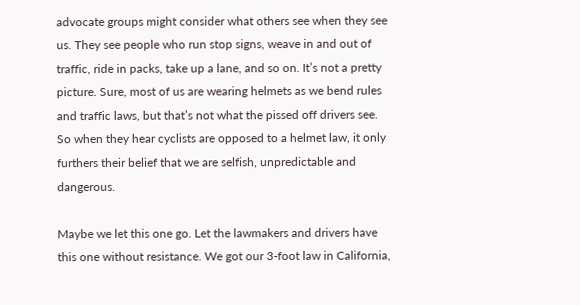advocate groups might consider what others see when they see us. They see people who run stop signs, weave in and out of traffic, ride in packs, take up a lane, and so on. It’s not a pretty picture. Sure, most of us are wearing helmets as we bend rules and traffic laws, but that’s not what the pissed off drivers see. So when they hear cyclists are opposed to a helmet law, it only furthers their belief that we are selfish, unpredictable and dangerous.

Maybe we let this one go. Let the lawmakers and drivers have this one without resistance. We got our 3-foot law in California,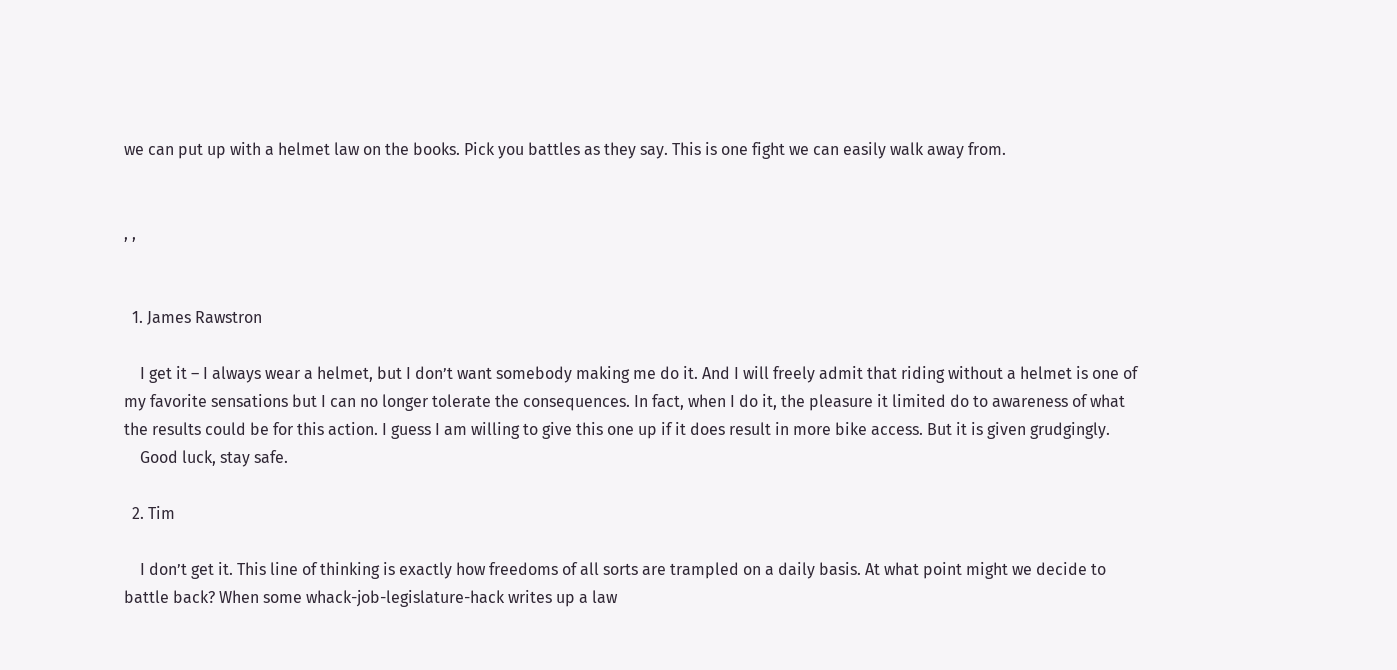we can put up with a helmet law on the books. Pick you battles as they say. This is one fight we can easily walk away from.


, ,


  1. James Rawstron

    I get it – I always wear a helmet, but I don’t want somebody making me do it. And I will freely admit that riding without a helmet is one of my favorite sensations but I can no longer tolerate the consequences. In fact, when I do it, the pleasure it limited do to awareness of what the results could be for this action. I guess I am willing to give this one up if it does result in more bike access. But it is given grudgingly.
    Good luck, stay safe.

  2. Tim

    I don’t get it. This line of thinking is exactly how freedoms of all sorts are trampled on a daily basis. At what point might we decide to battle back? When some whack-job-legislature-hack writes up a law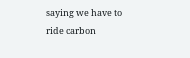saying we have to ride carbon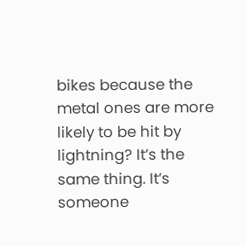bikes because the metal ones are more likely to be hit by lightning? It’s the same thing. It’s someone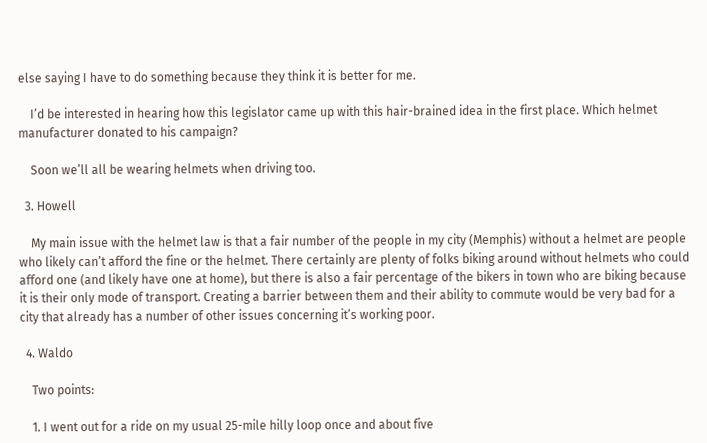else saying I have to do something because they think it is better for me.

    I’d be interested in hearing how this legislator came up with this hair-brained idea in the first place. Which helmet manufacturer donated to his campaign?

    Soon we’ll all be wearing helmets when driving too.

  3. Howell

    My main issue with the helmet law is that a fair number of the people in my city (Memphis) without a helmet are people who likely can’t afford the fine or the helmet. There certainly are plenty of folks biking around without helmets who could afford one (and likely have one at home), but there is also a fair percentage of the bikers in town who are biking because it is their only mode of transport. Creating a barrier between them and their ability to commute would be very bad for a city that already has a number of other issues concerning it’s working poor.

  4. Waldo

    Two points:

    1. I went out for a ride on my usual 25-mile hilly loop once and about five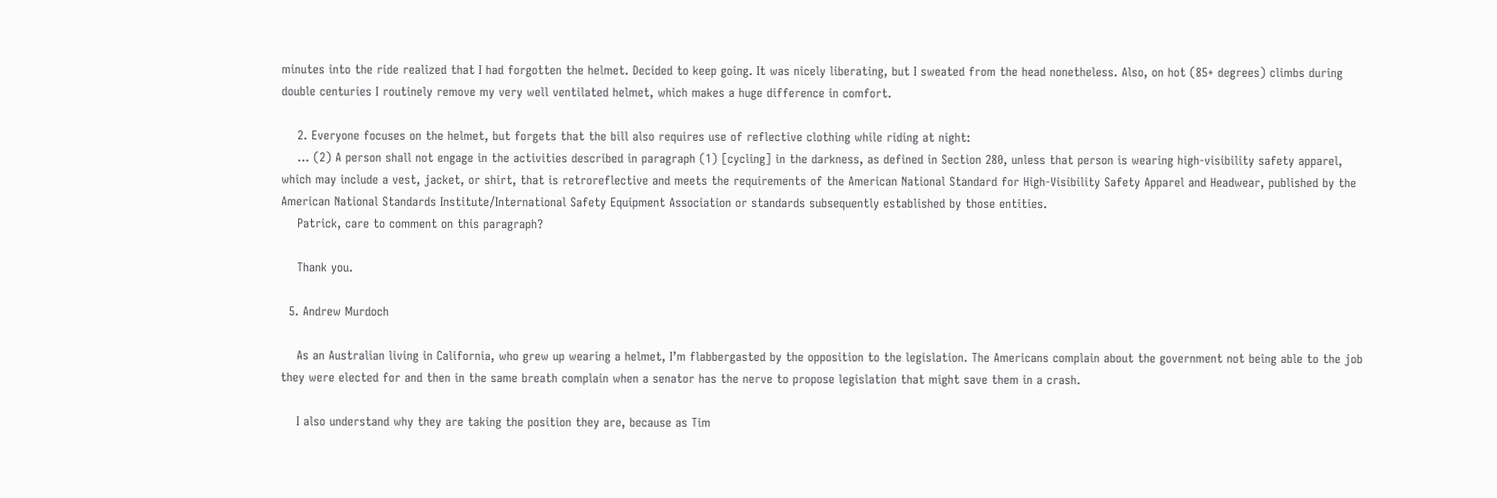minutes into the ride realized that I had forgotten the helmet. Decided to keep going. It was nicely liberating, but I sweated from the head nonetheless. Also, on hot (85+ degrees) climbs during double centuries I routinely remove my very well ventilated helmet, which makes a huge difference in comfort.

    2. Everyone focuses on the helmet, but forgets that the bill also requires use of reflective clothing while riding at night:
    … (2) A person shall not engage in the activities described in paragraph (1) [cycling] in the darkness, as defined in Section 280, unless that person is wearing high-visibility safety apparel, which may include a vest, jacket, or shirt, that is retroreflective and meets the requirements of the American National Standard for High-Visibility Safety Apparel and Headwear, published by the American National Standards Institute/International Safety Equipment Association or standards subsequently established by those entities.
    Patrick, care to comment on this paragraph?

    Thank you.

  5. Andrew Murdoch

    As an Australian living in California, who grew up wearing a helmet, I’m flabbergasted by the opposition to the legislation. The Americans complain about the government not being able to the job they were elected for and then in the same breath complain when a senator has the nerve to propose legislation that might save them in a crash.

    I also understand why they are taking the position they are, because as Tim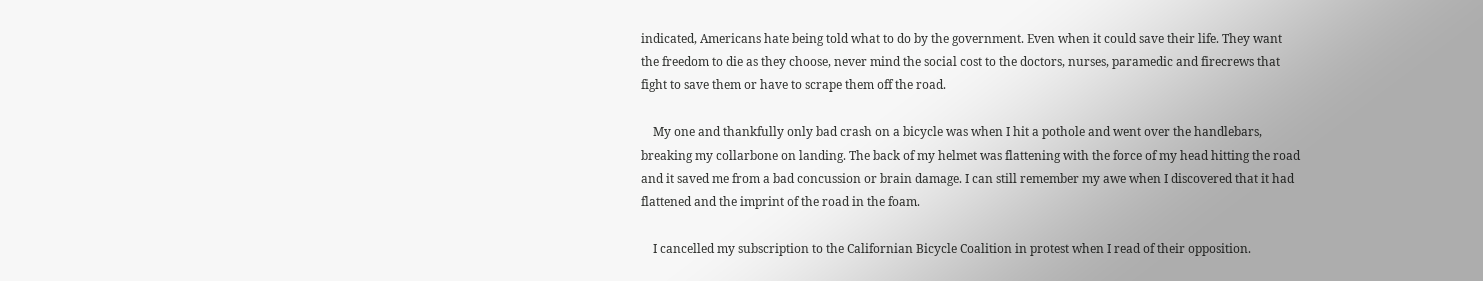indicated, Americans hate being told what to do by the government. Even when it could save their life. They want the freedom to die as they choose, never mind the social cost to the doctors, nurses, paramedic and firecrews that fight to save them or have to scrape them off the road.

    My one and thankfully only bad crash on a bicycle was when I hit a pothole and went over the handlebars, breaking my collarbone on landing. The back of my helmet was flattening with the force of my head hitting the road and it saved me from a bad concussion or brain damage. I can still remember my awe when I discovered that it had flattened and the imprint of the road in the foam.

    I cancelled my subscription to the Californian Bicycle Coalition in protest when I read of their opposition.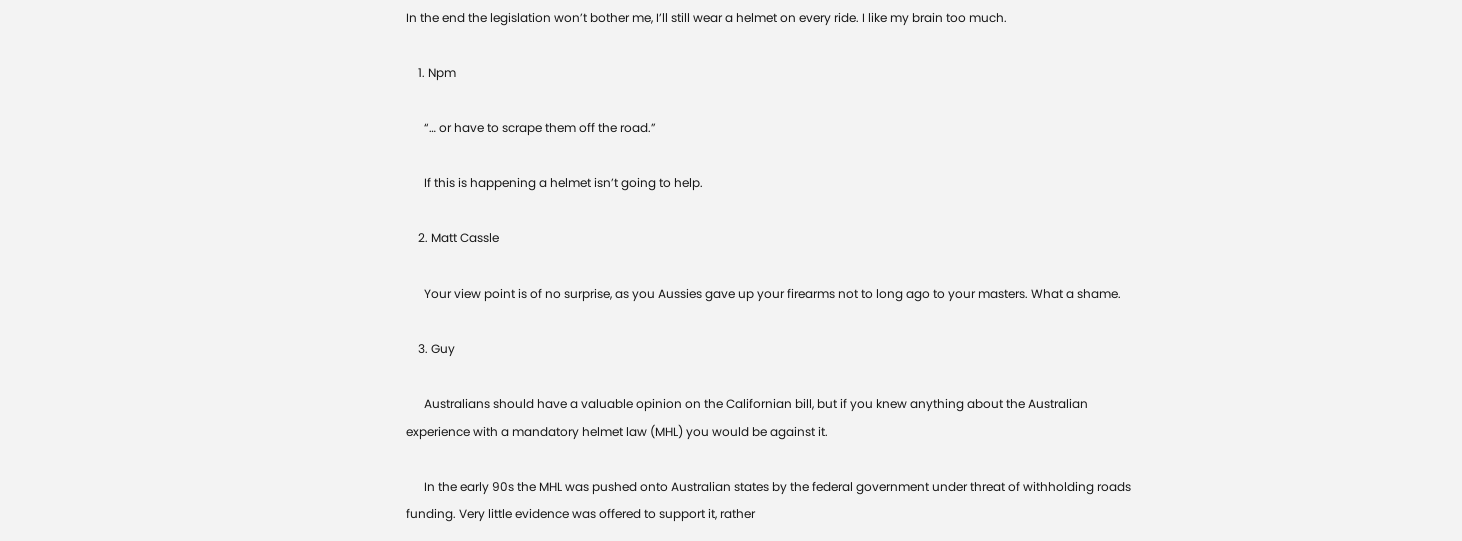In the end the legislation won’t bother me, I’ll still wear a helmet on every ride. I like my brain too much.

    1. Npm

      “… or have to scrape them off the road.”

      If this is happening a helmet isn’t going to help.

    2. Matt Cassle

      Your view point is of no surprise, as you Aussies gave up your firearms not to long ago to your masters. What a shame.

    3. Guy

      Australians should have a valuable opinion on the Californian bill, but if you knew anything about the Australian experience with a mandatory helmet law (MHL) you would be against it.

      In the early 90s the MHL was pushed onto Australian states by the federal government under threat of withholding roads funding. Very little evidence was offered to support it, rather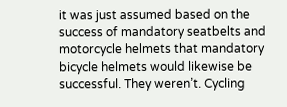it was just assumed based on the success of mandatory seatbelts and motorcycle helmets that mandatory bicycle helmets would likewise be successful. They weren’t. Cycling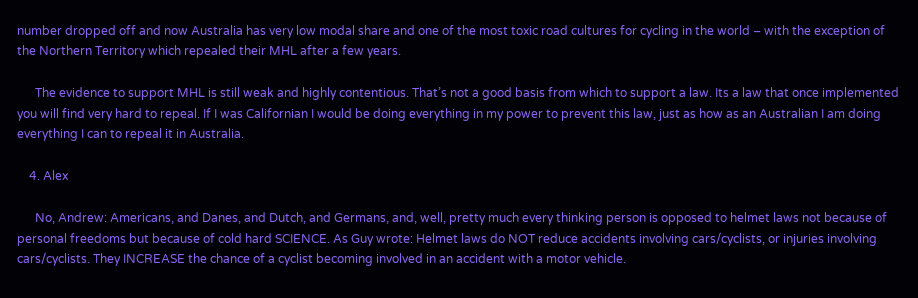number dropped off and now Australia has very low modal share and one of the most toxic road cultures for cycling in the world – with the exception of the Northern Territory which repealed their MHL after a few years.

      The evidence to support MHL is still weak and highly contentious. That’s not a good basis from which to support a law. Its a law that once implemented you will find very hard to repeal. If I was Californian I would be doing everything in my power to prevent this law, just as how as an Australian I am doing everything I can to repeal it in Australia.

    4. Alex

      No, Andrew: Americans, and Danes, and Dutch, and Germans, and, well, pretty much every thinking person is opposed to helmet laws not because of personal freedoms but because of cold hard SCIENCE. As Guy wrote: Helmet laws do NOT reduce accidents involving cars/cyclists, or injuries involving cars/cyclists. They INCREASE the chance of a cyclist becoming involved in an accident with a motor vehicle.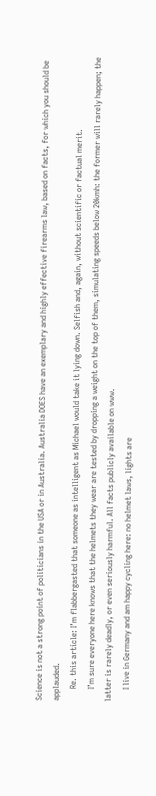Science is not a strong point of politicians in the USA or in Australia. Australia DOES have an exemplary and highly effective firearms law, based on facts, for which you should be applauded.
      Re. this article: I’m flabbergasted that someone as intelligent as Michael would take it lying down. Selfish and, again, without scientific or factual merit.
      I’m sure everyone here knows that the helmets they wear are tested by dropping a weight on the top of them, simulating speeds below 20kmh: the former will rarely happen; the latter is rarely deadly, or even seriously harmful. All facts publicly available on www.
      I live in Germany and am happy cycling here: no helmet laws, lights are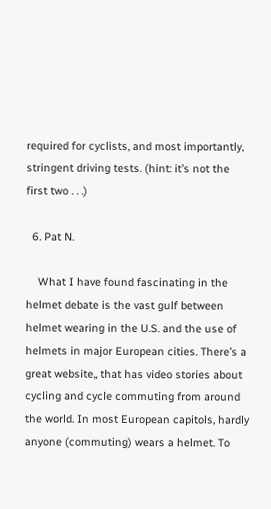required for cyclists, and most importantly, stringent driving tests. (hint: it’s not the first two . . .)

  6. Pat N.

    What I have found fascinating in the helmet debate is the vast gulf between helmet wearing in the U.S. and the use of helmets in major European cities. There’s a great website,, that has video stories about cycling and cycle commuting from around the world. In most European capitols, hardly anyone (commuting) wears a helmet. To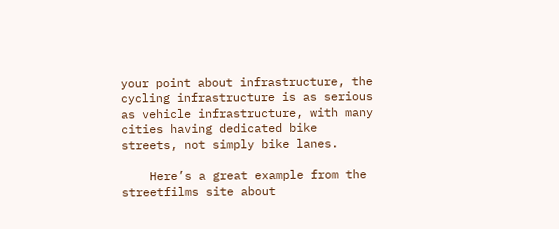your point about infrastructure, the cycling infrastructure is as serious as vehicle infrastructure, with many cities having dedicated bike streets, not simply bike lanes.

    Here’s a great example from the streetfilms site about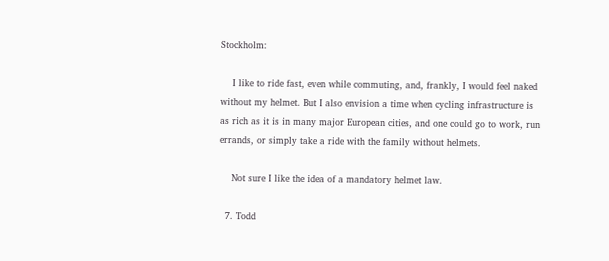Stockholm:

    I like to ride fast, even while commuting, and, frankly, I would feel naked without my helmet. But I also envision a time when cycling infrastructure is as rich as it is in many major European cities, and one could go to work, run errands, or simply take a ride with the family without helmets.

    Not sure I like the idea of a mandatory helmet law.

  7. Todd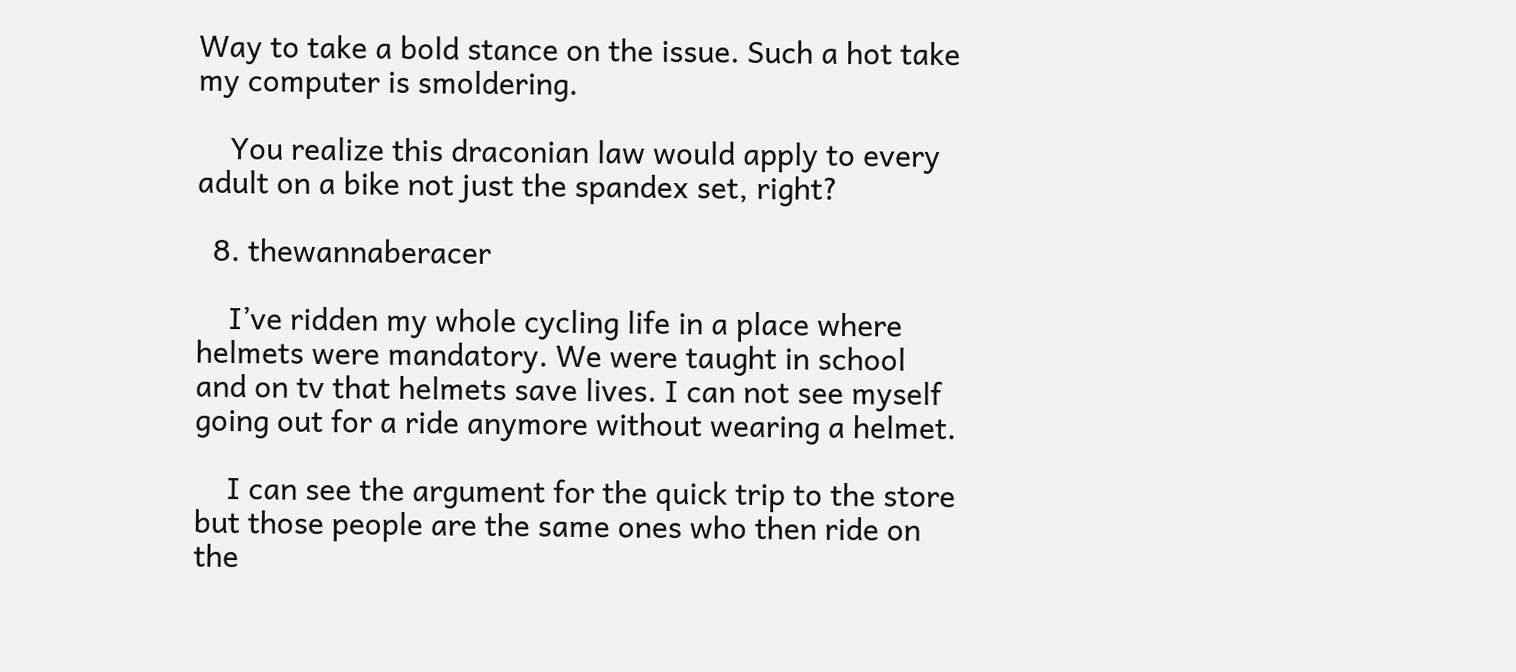Way to take a bold stance on the issue. Such a hot take my computer is smoldering.

    You realize this draconian law would apply to every adult on a bike not just the spandex set, right?

  8. thewannaberacer

    I’ve ridden my whole cycling life in a place where helmets were mandatory. We were taught in school and on tv that helmets save lives. I can not see myself going out for a ride anymore without wearing a helmet.

    I can see the argument for the quick trip to the store but those people are the same ones who then ride on the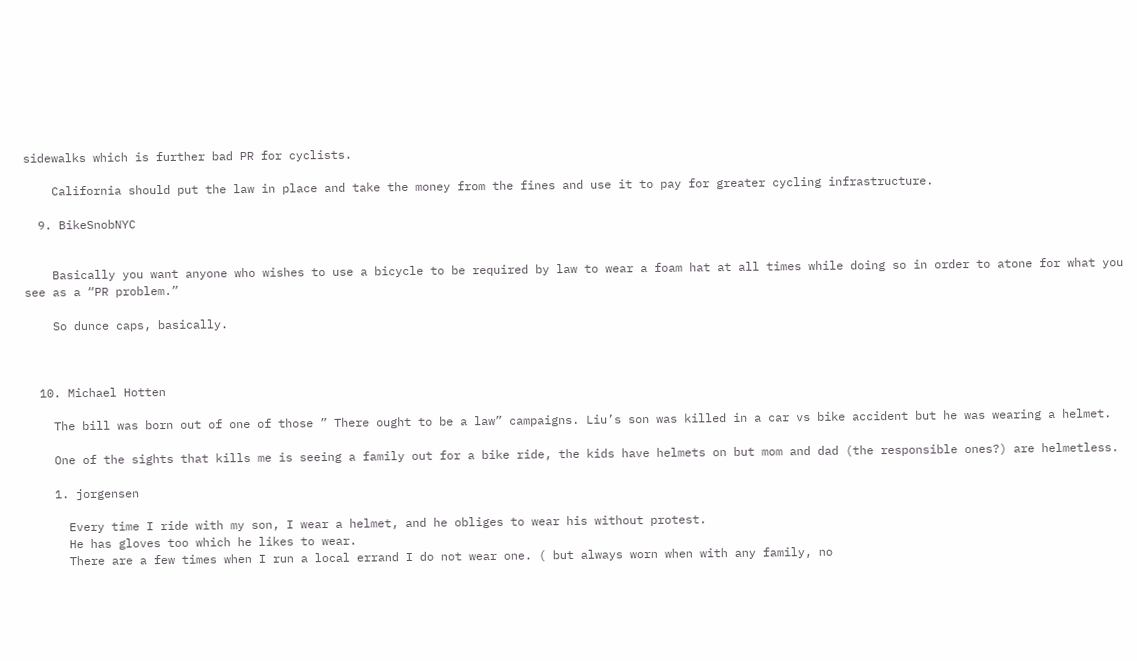sidewalks which is further bad PR for cyclists.

    California should put the law in place and take the money from the fines and use it to pay for greater cycling infrastructure.

  9. BikeSnobNYC


    Basically you want anyone who wishes to use a bicycle to be required by law to wear a foam hat at all times while doing so in order to atone for what you see as a “PR problem.”

    So dunce caps, basically.



  10. Michael Hotten

    The bill was born out of one of those ” There ought to be a law” campaigns. Liu’s son was killed in a car vs bike accident but he was wearing a helmet.

    One of the sights that kills me is seeing a family out for a bike ride, the kids have helmets on but mom and dad (the responsible ones?) are helmetless.

    1. jorgensen

      Every time I ride with my son, I wear a helmet, and he obliges to wear his without protest.
      He has gloves too which he likes to wear.
      There are a few times when I run a local errand I do not wear one. ( but always worn when with any family, no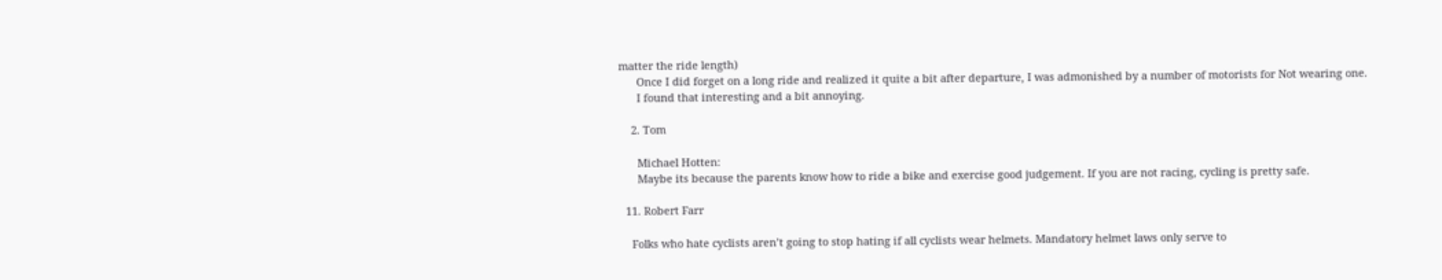matter the ride length)
      Once I did forget on a long ride and realized it quite a bit after departure, I was admonished by a number of motorists for Not wearing one.
      I found that interesting and a bit annoying.

    2. Tom

      Michael Hotten:
      Maybe its because the parents know how to ride a bike and exercise good judgement. If you are not racing, cycling is pretty safe.

  11. Robert Farr

    Folks who hate cyclists aren’t going to stop hating if all cyclists wear helmets. Mandatory helmet laws only serve to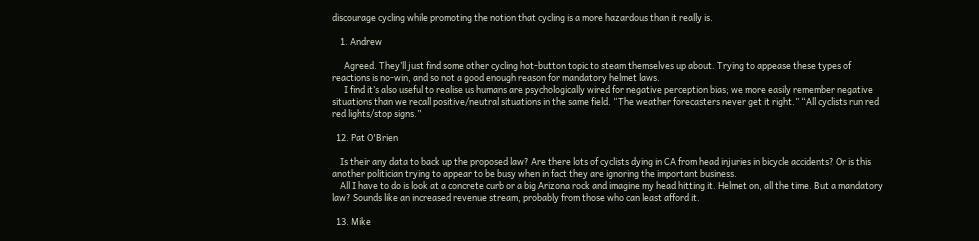discourage cycling while promoting the notion that cycling is a more hazardous than it really is.

    1. Andrew

      Agreed. They’ll just find some other cycling hot-button topic to steam themselves up about. Trying to appease these types of reactions is no-win, and so not a good enough reason for mandatory helmet laws.
      I find it’s also useful to realise us humans are psychologically wired for negative perception bias; we more easily remember negative situations than we recall positive/neutral situations in the same field. “The weather forecasters never get it right.” “All cyclists run red red lights/stop signs.”

  12. Pat O'Brien

    Is their any data to back up the proposed law? Are there lots of cyclists dying in CA from head injuries in bicycle accidents? Or is this another politician trying to appear to be busy when in fact they are ignoring the important business.
    All I have to do is look at a concrete curb or a big Arizona rock and imagine my head hitting it. Helmet on, all the time. But a mandatory law? Sounds like an increased revenue stream, probably from those who can least afford it.

  13. Mike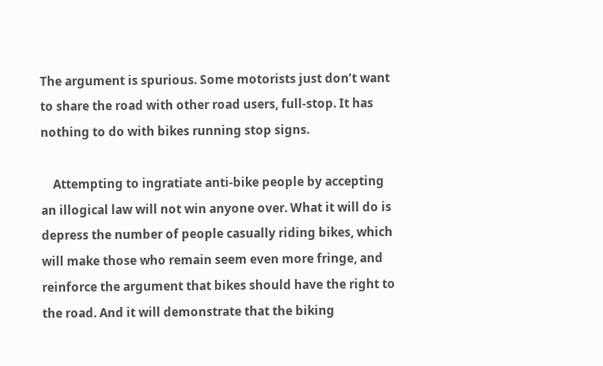The argument is spurious. Some motorists just don’t want to share the road with other road users, full-stop. It has nothing to do with bikes running stop signs.

    Attempting to ingratiate anti-bike people by accepting an illogical law will not win anyone over. What it will do is depress the number of people casually riding bikes, which will make those who remain seem even more fringe, and reinforce the argument that bikes should have the right to the road. And it will demonstrate that the biking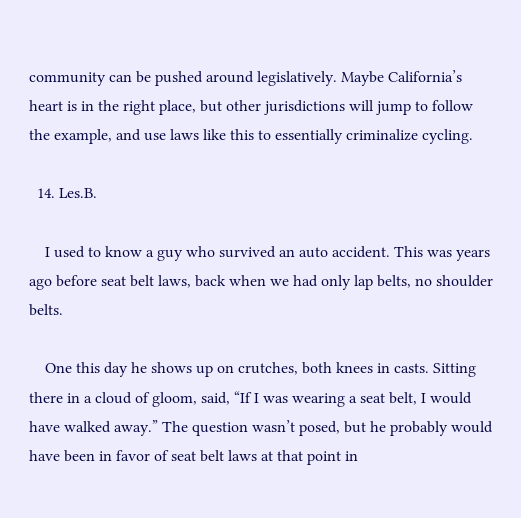community can be pushed around legislatively. Maybe California’s heart is in the right place, but other jurisdictions will jump to follow the example, and use laws like this to essentially criminalize cycling.

  14. Les.B.

    I used to know a guy who survived an auto accident. This was years ago before seat belt laws, back when we had only lap belts, no shoulder belts.

    One this day he shows up on crutches, both knees in casts. Sitting there in a cloud of gloom, said, “If I was wearing a seat belt, I would have walked away.” The question wasn’t posed, but he probably would have been in favor of seat belt laws at that point in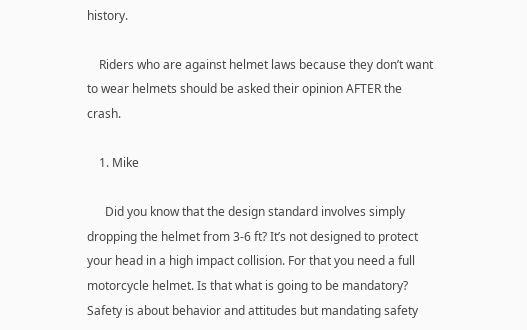history.

    Riders who are against helmet laws because they don’t want to wear helmets should be asked their opinion AFTER the crash.

    1. Mike

      Did you know that the design standard involves simply dropping the helmet from 3-6 ft? It’s not designed to protect your head in a high impact collision. For that you need a full motorcycle helmet. Is that what is going to be mandatory? Safety is about behavior and attitudes but mandating safety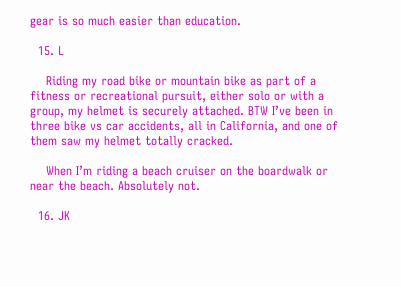gear is so much easier than education.

  15. L

    Riding my road bike or mountain bike as part of a fitness or recreational pursuit, either solo or with a group, my helmet is securely attached. BTW I’ve been in three bike vs car accidents, all in California, and one of them saw my helmet totally cracked.

    When I’m riding a beach cruiser on the boardwalk or near the beach. Absolutely not.

  16. JK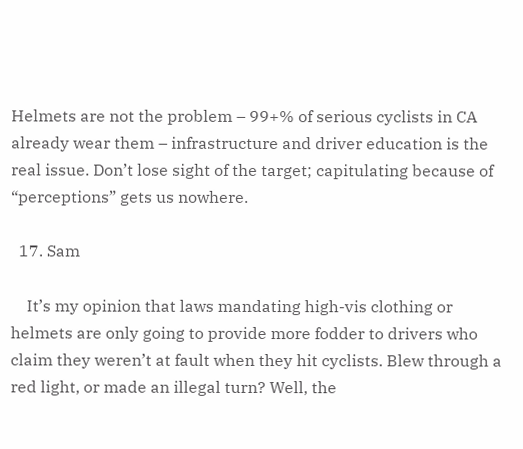Helmets are not the problem – 99+% of serious cyclists in CA already wear them – infrastructure and driver education is the real issue. Don’t lose sight of the target; capitulating because of “perceptions” gets us nowhere.

  17. Sam

    It’s my opinion that laws mandating high-vis clothing or helmets are only going to provide more fodder to drivers who claim they weren’t at fault when they hit cyclists. Blew through a red light, or made an illegal turn? Well, the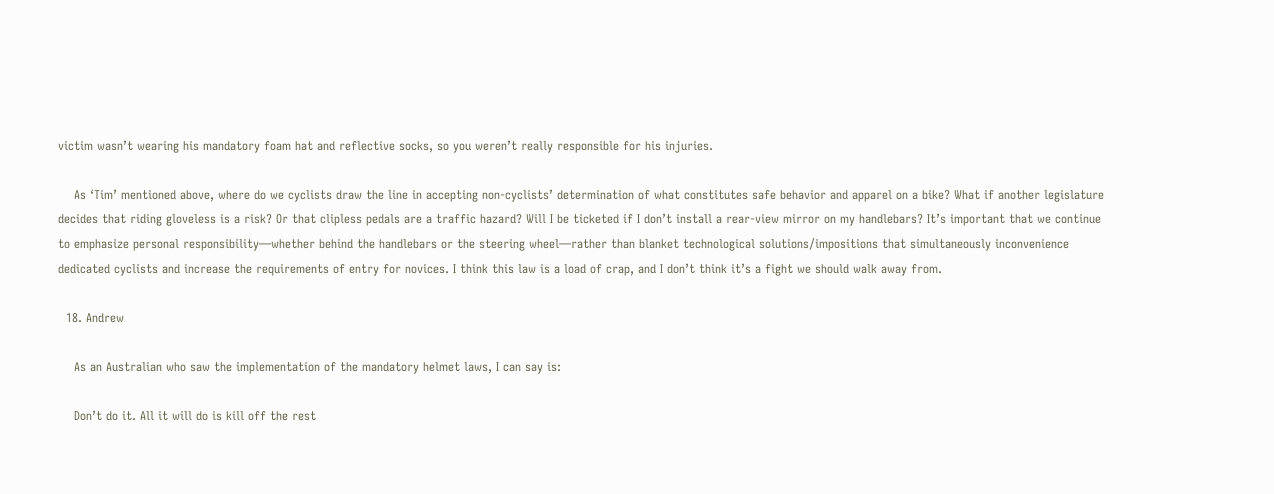victim wasn’t wearing his mandatory foam hat and reflective socks, so you weren’t really responsible for his injuries.

    As ‘Tim’ mentioned above, where do we cyclists draw the line in accepting non-cyclists’ determination of what constitutes safe behavior and apparel on a bike? What if another legislature decides that riding gloveless is a risk? Or that clipless pedals are a traffic hazard? Will I be ticketed if I don’t install a rear-view mirror on my handlebars? It’s important that we continue to emphasize personal responsibility—whether behind the handlebars or the steering wheel—rather than blanket technological solutions/impositions that simultaneously inconvenience dedicated cyclists and increase the requirements of entry for novices. I think this law is a load of crap, and I don’t think it’s a fight we should walk away from.

  18. Andrew

    As an Australian who saw the implementation of the mandatory helmet laws, I can say is:

    Don’t do it. All it will do is kill off the rest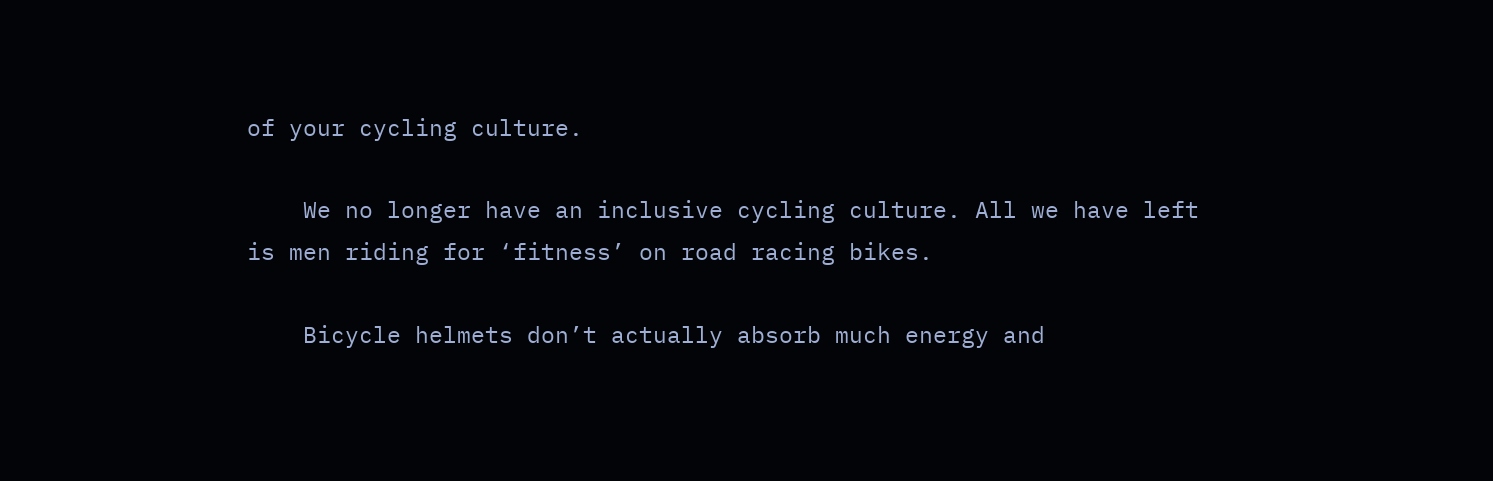of your cycling culture.

    We no longer have an inclusive cycling culture. All we have left is men riding for ‘fitness’ on road racing bikes.

    Bicycle helmets don’t actually absorb much energy and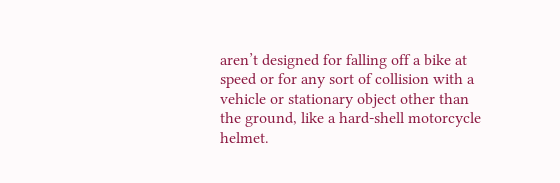aren’t designed for falling off a bike at speed or for any sort of collision with a vehicle or stationary object other than the ground, like a hard-shell motorcycle helmet.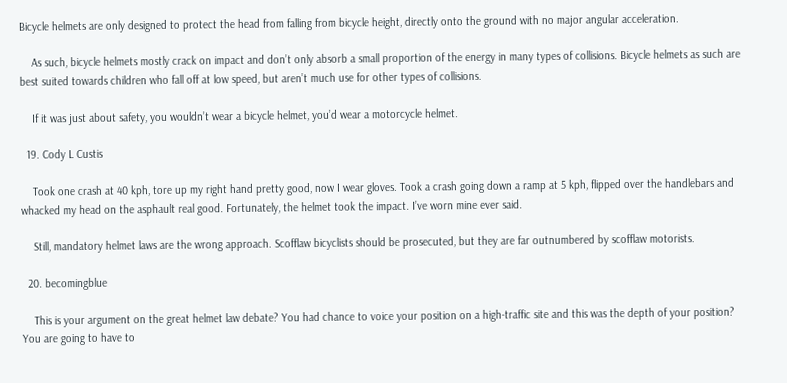Bicycle helmets are only designed to protect the head from falling from bicycle height, directly onto the ground with no major angular acceleration.

    As such, bicycle helmets mostly crack on impact and don’t only absorb a small proportion of the energy in many types of collisions. Bicycle helmets as such are best suited towards children who fall off at low speed, but aren’t much use for other types of collisions.

    If it was just about safety, you wouldn’t wear a bicycle helmet, you’d wear a motorcycle helmet.

  19. Cody L Custis

    Took one crash at 40 kph, tore up my right hand pretty good, now I wear gloves. Took a crash going down a ramp at 5 kph, flipped over the handlebars and whacked my head on the asphault real good. Fortunately, the helmet took the impact. I’ve worn mine ever said.

    Still, mandatory helmet laws are the wrong approach. Scofflaw bicyclists should be prosecuted, but they are far outnumbered by scofflaw motorists.

  20. becomingblue

    This is your argument on the great helmet law debate? You had chance to voice your position on a high-traffic site and this was the depth of your position? You are going to have to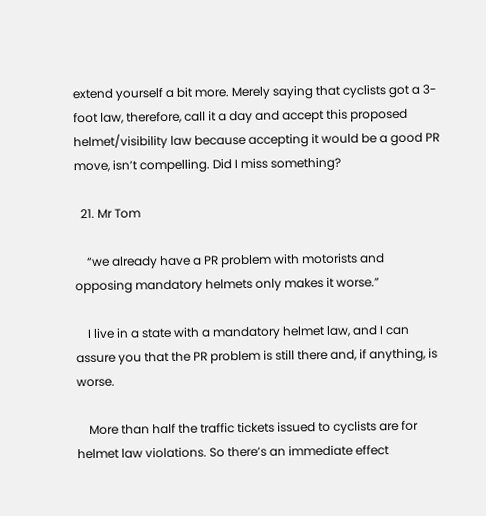extend yourself a bit more. Merely saying that cyclists got a 3-foot law, therefore, call it a day and accept this proposed helmet/visibility law because accepting it would be a good PR move, isn’t compelling. Did I miss something?

  21. Mr Tom

    “we already have a PR problem with motorists and opposing mandatory helmets only makes it worse.”

    I live in a state with a mandatory helmet law, and I can assure you that the PR problem is still there and, if anything, is worse.

    More than half the traffic tickets issued to cyclists are for helmet law violations. So there’s an immediate effect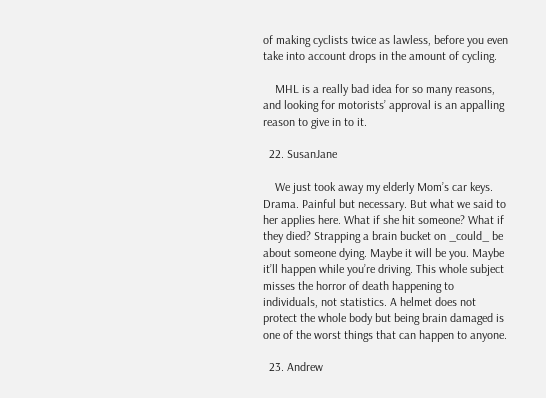of making cyclists twice as lawless, before you even take into account drops in the amount of cycling.

    MHL is a really bad idea for so many reasons, and looking for motorists’ approval is an appalling reason to give in to it.

  22. SusanJane

    We just took away my elderly Mom’s car keys. Drama. Painful but necessary. But what we said to her applies here. What if she hit someone? What if they died? Strapping a brain bucket on _could_ be about someone dying. Maybe it will be you. Maybe it’ll happen while you’re driving. This whole subject misses the horror of death happening to individuals, not statistics. A helmet does not protect the whole body but being brain damaged is one of the worst things that can happen to anyone.

  23. Andrew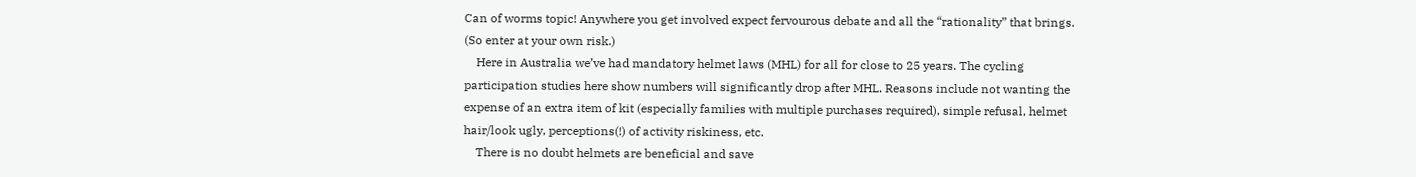Can of worms topic! Anywhere you get involved expect fervourous debate and all the “rationality” that brings. (So enter at your own risk.)
    Here in Australia we’ve had mandatory helmet laws (MHL) for all for close to 25 years. The cycling participation studies here show numbers will significantly drop after MHL. Reasons include not wanting the expense of an extra item of kit (especially families with multiple purchases required), simple refusal, helmet hair/look ugly, perceptions(!) of activity riskiness, etc.
    There is no doubt helmets are beneficial and save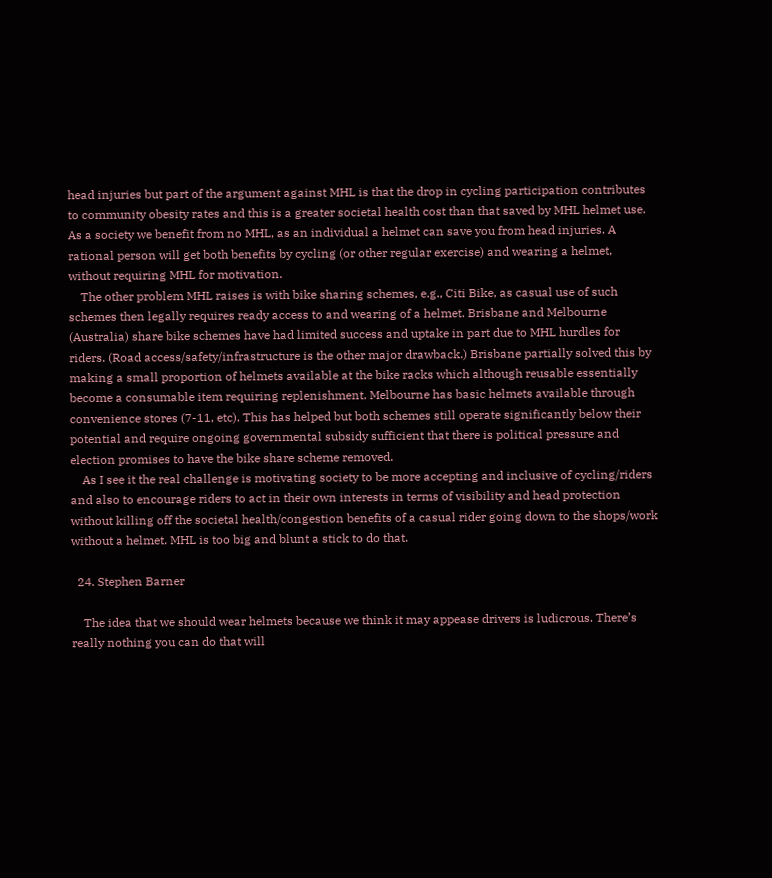head injuries but part of the argument against MHL is that the drop in cycling participation contributes to community obesity rates and this is a greater societal health cost than that saved by MHL helmet use. As a society we benefit from no MHL, as an individual a helmet can save you from head injuries. A rational person will get both benefits by cycling (or other regular exercise) and wearing a helmet, without requiring MHL for motivation.
    The other problem MHL raises is with bike sharing schemes, e.g., Citi Bike, as casual use of such schemes then legally requires ready access to and wearing of a helmet. Brisbane and Melbourne (Australia) share bike schemes have had limited success and uptake in part due to MHL hurdles for riders. (Road access/safety/infrastructure is the other major drawback.) Brisbane partially solved this by making a small proportion of helmets available at the bike racks which although reusable essentially become a consumable item requiring replenishment. Melbourne has basic helmets available through convenience stores (7-11, etc). This has helped but both schemes still operate significantly below their potential and require ongoing governmental subsidy sufficient that there is political pressure and election promises to have the bike share scheme removed.
    As I see it the real challenge is motivating society to be more accepting and inclusive of cycling/riders and also to encourage riders to act in their own interests in terms of visibility and head protection without killing off the societal health/congestion benefits of a casual rider going down to the shops/work without a helmet. MHL is too big and blunt a stick to do that.

  24. Stephen Barner

    The idea that we should wear helmets because we think it may appease drivers is ludicrous. There’s really nothing you can do that will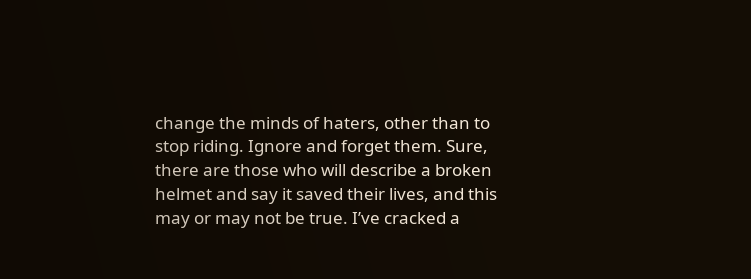change the minds of haters, other than to stop riding. Ignore and forget them. Sure, there are those who will describe a broken helmet and say it saved their lives, and this may or may not be true. I’ve cracked a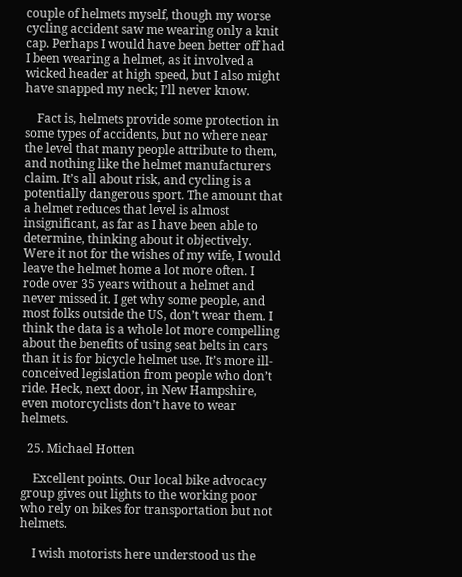couple of helmets myself, though my worse cycling accident saw me wearing only a knit cap. Perhaps I would have been better off had I been wearing a helmet, as it involved a wicked header at high speed, but I also might have snapped my neck; I’ll never know.

    Fact is, helmets provide some protection in some types of accidents, but no where near the level that many people attribute to them, and nothing like the helmet manufacturers claim. It’s all about risk, and cycling is a potentially dangerous sport. The amount that a helmet reduces that level is almost insignificant, as far as I have been able to determine, thinking about it objectively. Were it not for the wishes of my wife, I would leave the helmet home a lot more often. I rode over 35 years without a helmet and never missed it. I get why some people, and most folks outside the US, don’t wear them. I think the data is a whole lot more compelling about the benefits of using seat belts in cars than it is for bicycle helmet use. It’s more ill-conceived legislation from people who don’t ride. Heck, next door, in New Hampshire, even motorcyclists don’t have to wear helmets.

  25. Michael Hotten

    Excellent points. Our local bike advocacy group gives out lights to the working poor who rely on bikes for transportation but not helmets.

    I wish motorists here understood us the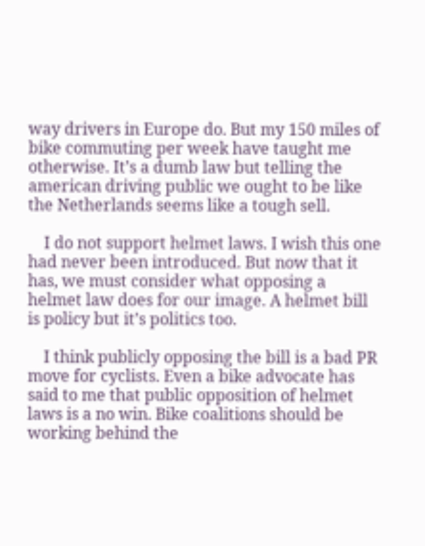way drivers in Europe do. But my 150 miles of bike commuting per week have taught me otherwise. It’s a dumb law but telling the american driving public we ought to be like the Netherlands seems like a tough sell.

    I do not support helmet laws. I wish this one had never been introduced. But now that it has, we must consider what opposing a helmet law does for our image. A helmet bill is policy but it’s politics too.

    I think publicly opposing the bill is a bad PR move for cyclists. Even a bike advocate has said to me that public opposition of helmet laws is a no win. Bike coalitions should be working behind the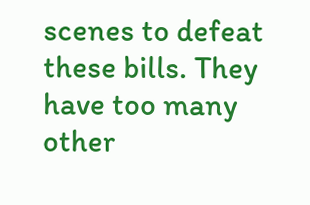scenes to defeat these bills. They have too many other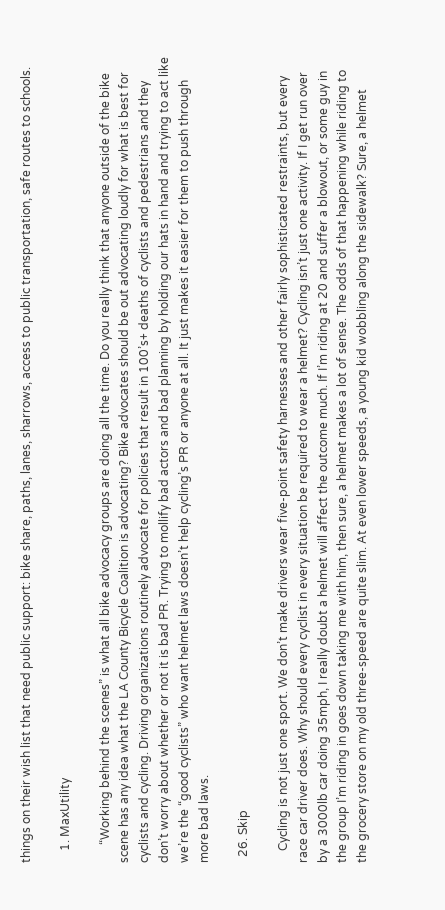things on their wish list that need public support: bike share, paths, lanes, sharrows, access to public transportation, safe routes to schools.

    1. MaxUtility

      “Working behind the scenes” is what all bike advocacy groups are doing all the time. Do you really think that anyone outside of the bike scene has any idea what the LA County Bicycle Coalition is advocating? Bike advocates should be out advocating loudly for what is best for cyclists and cycling. Driving organizations routinely advocate for policies that result in 100’s+ deaths of cyclists and pedestrians and they don’t worry about whether or not it is bad PR. Trying to mollify bad actors and bad planning by holding our hats in hand and trying to act like we’re the “good cyclists” who want helmet laws doesn’t help cycling’s PR or anyone at all. It just makes it easier for them to push through more bad laws.

  26. Skip

    Cycling is not just one sport. We don’t make drivers wear five-point safety harnesses and other fairly sophisticated restraints, but every race car driver does. Why should every cyclist in every situation be required to wear a helmet? Cycling isn’t just one activity. If I get run over by a 3000lb car doing 35mph, I really doubt a helmet will affect the outcome much. If I’m riding at 20 and suffer a blowout, or some guy in the group I’m riding in goes down taking me with him, then sure, a helmet makes a lot of sense. The odds of that happening while riding to the grocery store on my old three-speed are quite slim. At even lower speeds, a young kid wobbling along the sidewalk? Sure, a helmet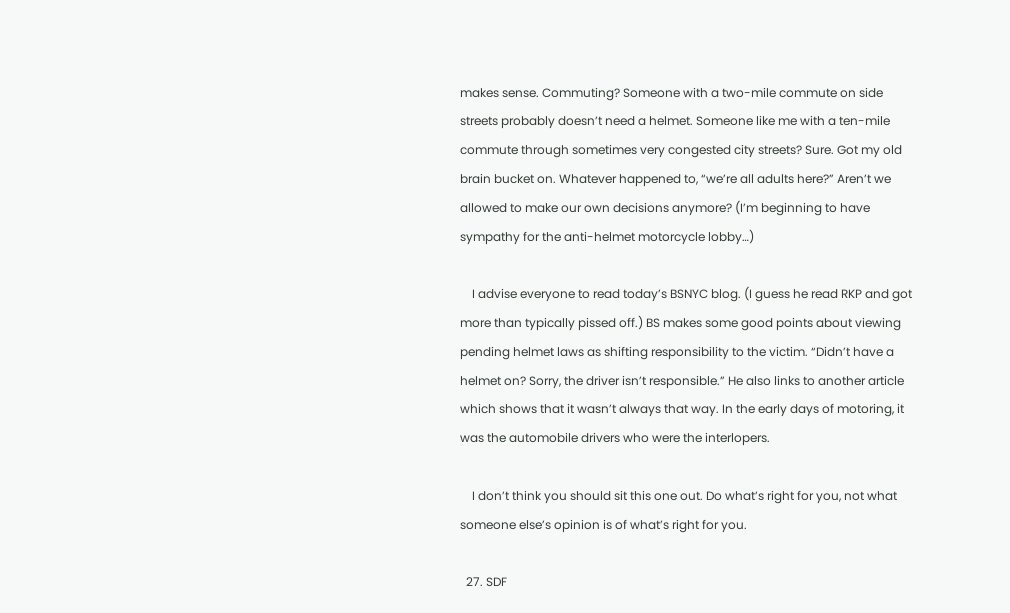makes sense. Commuting? Someone with a two-mile commute on side streets probably doesn’t need a helmet. Someone like me with a ten-mile commute through sometimes very congested city streets? Sure. Got my old brain bucket on. Whatever happened to, “we’re all adults here?” Aren’t we allowed to make our own decisions anymore? (I’m beginning to have sympathy for the anti-helmet motorcycle lobby…)

    I advise everyone to read today’s BSNYC blog. (I guess he read RKP and got more than typically pissed off.) BS makes some good points about viewing pending helmet laws as shifting responsibility to the victim. “Didn’t have a helmet on? Sorry, the driver isn’t responsible.” He also links to another article which shows that it wasn’t always that way. In the early days of motoring, it was the automobile drivers who were the interlopers.

    I don’t think you should sit this one out. Do what’s right for you, not what someone else’s opinion is of what’s right for you.

  27. SDF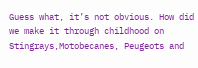Guess what, it’s not obvious. How did we make it through childhood on Stingrays,Motobecanes, Peugeots and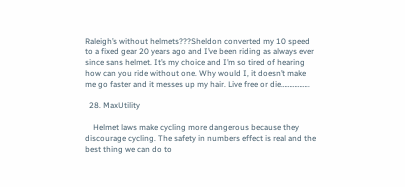Raleigh’s without helmets???Sheldon converted my 10 speed to a fixed gear 20 years ago and I’ve been riding as always ever since sans helmet. It’s my choice and I’m so tired of hearing how can you ride without one. Why would I, it doesn’t make me go faster and it messes up my hair. Live free or die……………..

  28. MaxUtility

    Helmet laws make cycling more dangerous because they discourage cycling. The safety in numbers effect is real and the best thing we can do to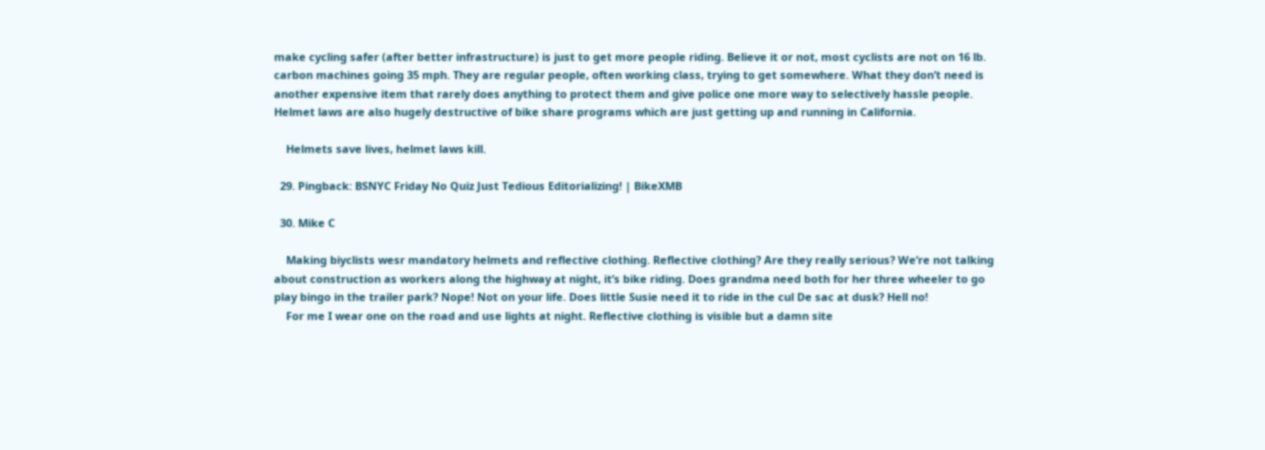make cycling safer (after better infrastructure) is just to get more people riding. Believe it or not, most cyclists are not on 16 lb. carbon machines going 35 mph. They are regular people, often working class, trying to get somewhere. What they don’t need is another expensive item that rarely does anything to protect them and give police one more way to selectively hassle people. Helmet laws are also hugely destructive of bike share programs which are just getting up and running in California.

    Helmets save lives, helmet laws kill.

  29. Pingback: BSNYC Friday No Quiz Just Tedious Editorializing! | BikeXMB

  30. Mike C

    Making biyclists wesr mandatory helmets and reflective clothing. Reflective clothing? Are they really serious? We’re not talking about construction as workers along the highway at night, it’s bike riding. Does grandma need both for her three wheeler to go play bingo in the trailer park? Nope! Not on your life. Does little Susie need it to ride in the cul De sac at dusk? Hell no!
    For me I wear one on the road and use lights at night. Reflective clothing is visible but a damn site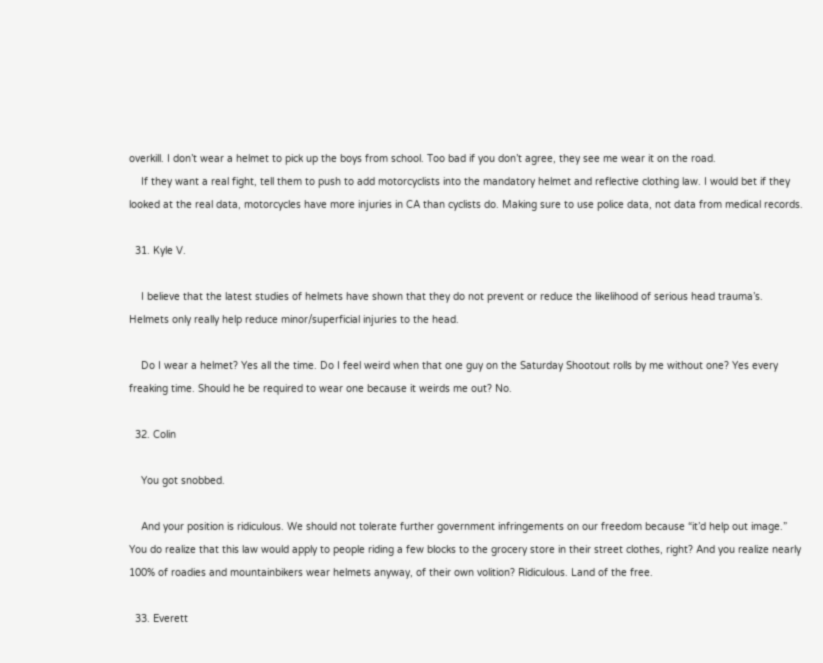overkill. I don’t wear a helmet to pick up the boys from school. Too bad if you don’t agree, they see me wear it on the road.
    If they want a real fight, tell them to push to add motorcyclists into the mandatory helmet and reflective clothing law. I would bet if they looked at the real data, motorcycles have more injuries in CA than cyclists do. Making sure to use police data, not data from medical records.

  31. Kyle V.

    I believe that the latest studies of helmets have shown that they do not prevent or reduce the likelihood of serious head trauma’s. Helmets only really help reduce minor/superficial injuries to the head.

    Do I wear a helmet? Yes all the time. Do I feel weird when that one guy on the Saturday Shootout rolls by me without one? Yes every freaking time. Should he be required to wear one because it weirds me out? No.

  32. Colin

    You got snobbed.

    And your position is ridiculous. We should not tolerate further government infringements on our freedom because “it’d help out image.” You do realize that this law would apply to people riding a few blocks to the grocery store in their street clothes, right? And you realize nearly 100% of roadies and mountainbikers wear helmets anyway, of their own volition? Ridiculous. Land of the free.

  33. Everett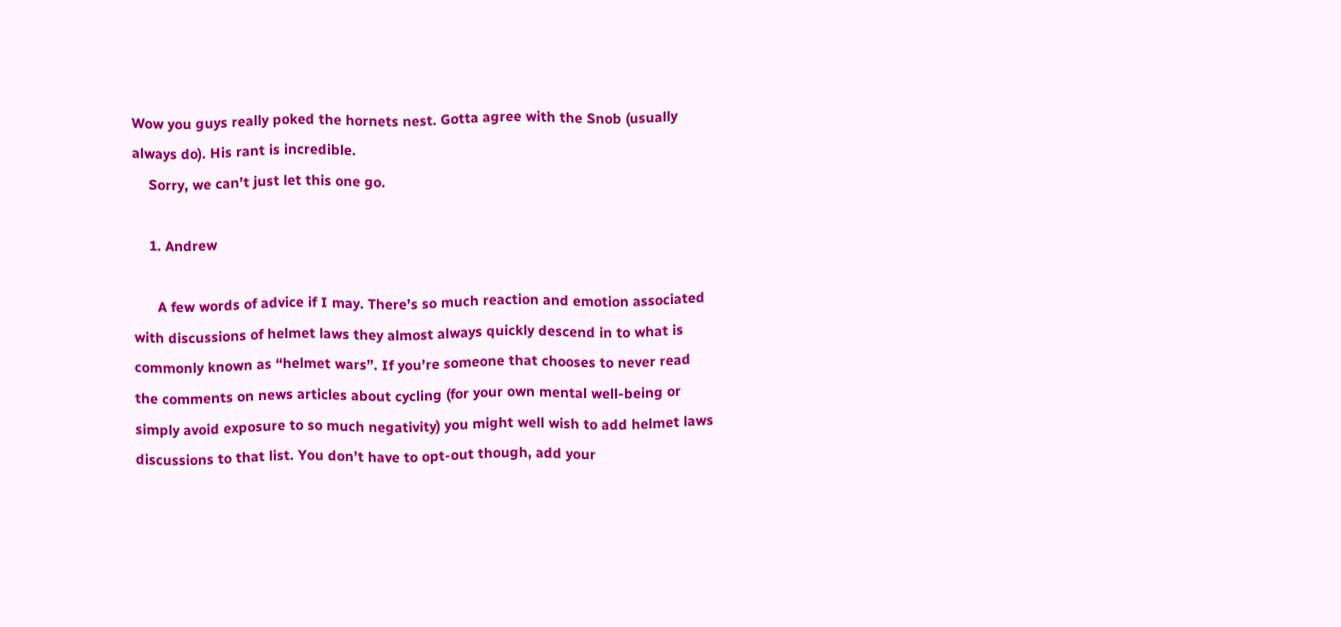Wow you guys really poked the hornets nest. Gotta agree with the Snob (usually always do). His rant is incredible.
    Sorry, we can’t just let this one go.

    1. Andrew

      A few words of advice if I may. There’s so much reaction and emotion associated with discussions of helmet laws they almost always quickly descend in to what is commonly known as “helmet wars”. If you’re someone that chooses to never read the comments on news articles about cycling (for your own mental well-being or simply avoid exposure to so much negativity) you might well wish to add helmet laws discussions to that list. You don’t have to opt-out though, add your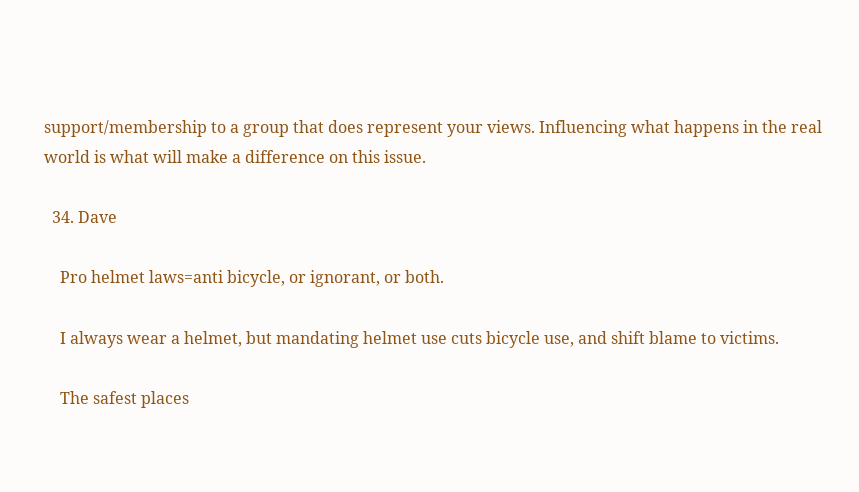support/membership to a group that does represent your views. Influencing what happens in the real world is what will make a difference on this issue.

  34. Dave

    Pro helmet laws=anti bicycle, or ignorant, or both.

    I always wear a helmet, but mandating helmet use cuts bicycle use, and shift blame to victims.

    The safest places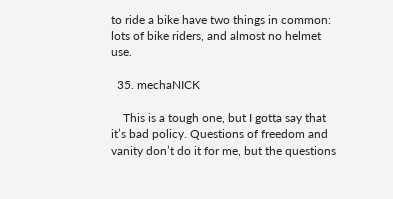to ride a bike have two things in common: lots of bike riders, and almost no helmet use.

  35. mechaNICK

    This is a tough one, but I gotta say that it’s bad policy. Questions of freedom and vanity don’t do it for me, but the questions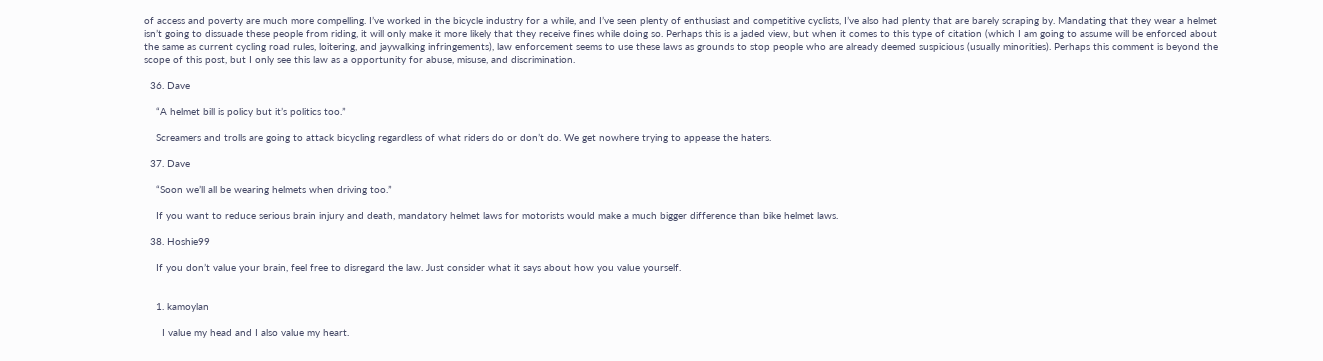of access and poverty are much more compelling. I’ve worked in the bicycle industry for a while, and I’ve seen plenty of enthusiast and competitive cyclists, I’ve also had plenty that are barely scraping by. Mandating that they wear a helmet isn’t going to dissuade these people from riding, it will only make it more likely that they receive fines while doing so. Perhaps this is a jaded view, but when it comes to this type of citation (which I am going to assume will be enforced about the same as current cycling road rules, loitering, and jaywalking infringements), law enforcement seems to use these laws as grounds to stop people who are already deemed suspicious (usually minorities). Perhaps this comment is beyond the scope of this post, but I only see this law as a opportunity for abuse, misuse, and discrimination.

  36. Dave

    “A helmet bill is policy but it’s politics too.”

    Screamers and trolls are going to attack bicycling regardless of what riders do or don’t do. We get nowhere trying to appease the haters.

  37. Dave

    “Soon we’ll all be wearing helmets when driving too.”

    If you want to reduce serious brain injury and death, mandatory helmet laws for motorists would make a much bigger difference than bike helmet laws.

  38. Hoshie99

    If you don’t value your brain, feel free to disregard the law. Just consider what it says about how you value yourself.


    1. kamoylan

      I value my head and I also value my heart.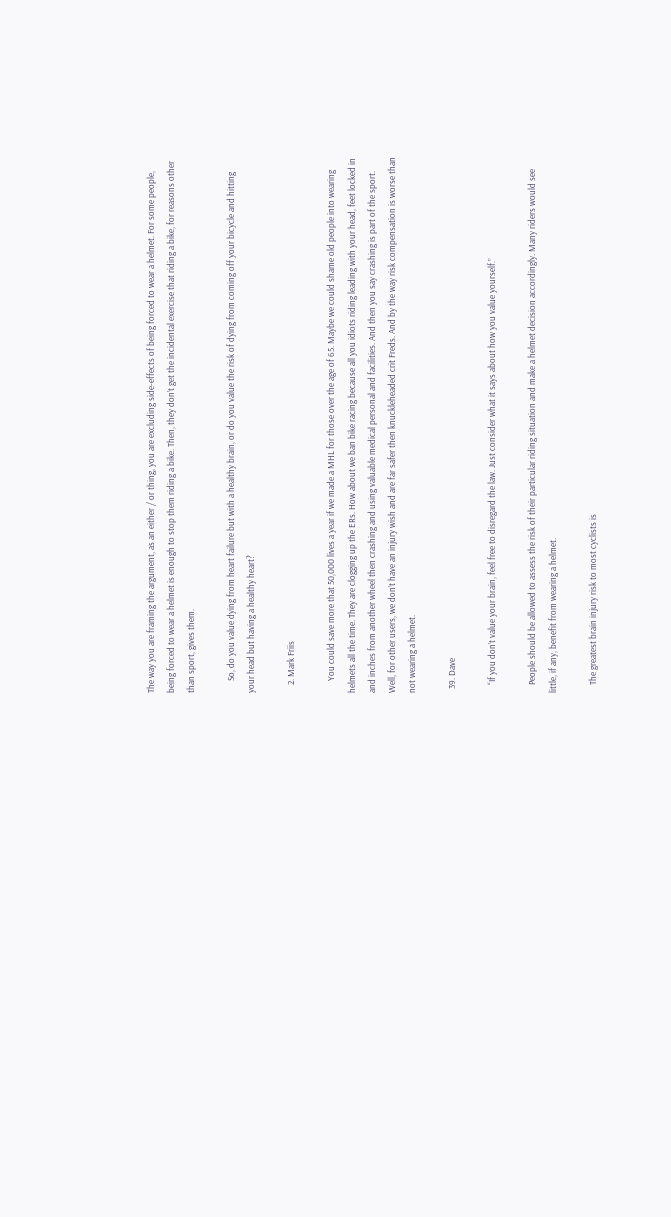The way you are framing the argument, as an either / or thing, you are excluding side-effects of being forced to wear a helmet. For some people, being forced to wear a helmet is enough to stop them riding a bike. Then, they don’t get the incidental exercise that riding a bike, for reasons other than sport, gives them.

      So, do you value dying from heart failure but with a healthy brain, or do you value the risk of dying from coming off your bicycle and hitting your head but having a healthy heart?

    2. Mark Friis

      You could save more that 50,000 lives a year if we made a MHL for those over the age of 65. Maybe we could shame old people into wearing helmets all the time. They are clogging up the ERs. How about we ban bike racing because all you idiots riding leading with your head, feet locked in and inches from another wheel then crashing and using valuable medical personal and facilities. And then you say crashing is part of the sport. Well, for other users, we don’t have an injury wish and are far safer then knuckleheaded crit Freds. And by the way risk compensation is worse than not wearing a helmet.

  39. Dave

    “If you don’t value your brain, feel free to disregard the law. Just consider what it says about how you value yourself.”

    People should be allowed to assess the risk of their particular riding situation and make a helmet decision accordingly. Many riders would see little, if any, benefit from wearing a helmet.

    The greatest brain injury risk to most cyclists is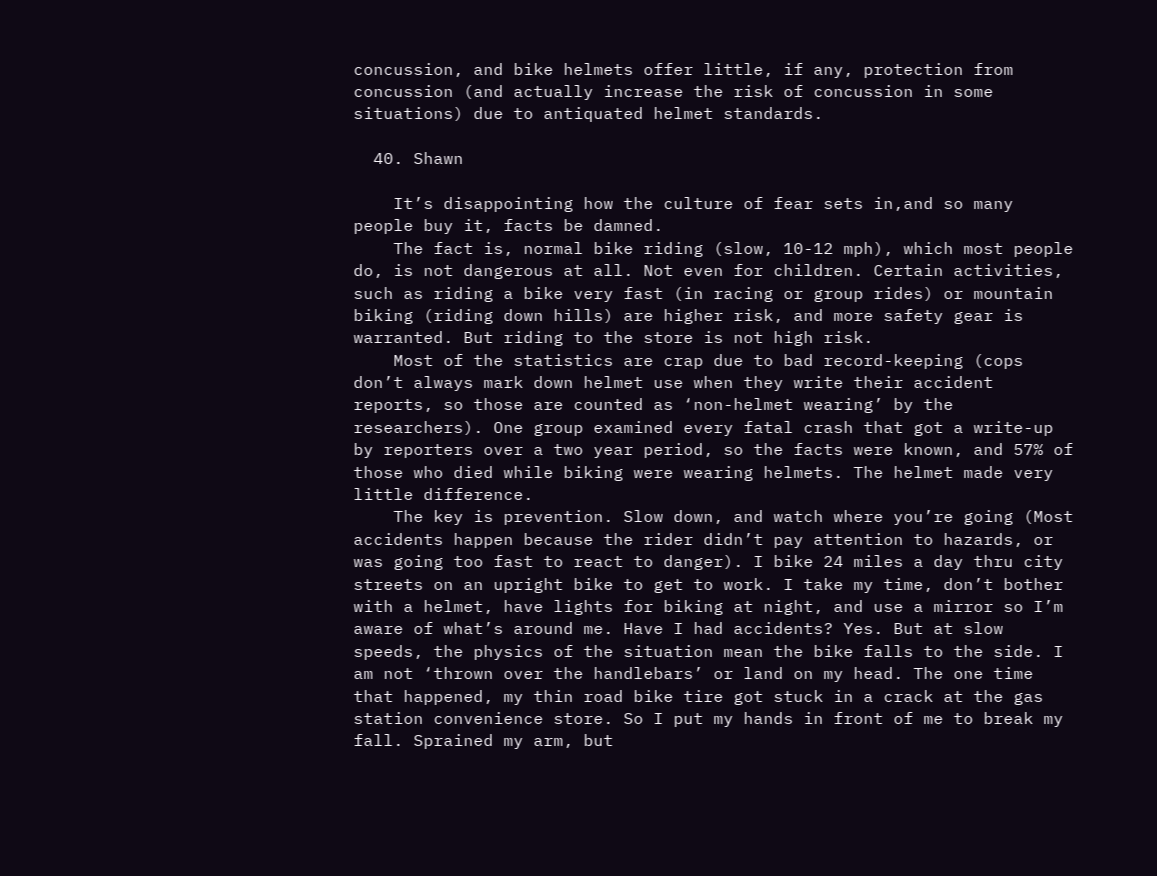concussion, and bike helmets offer little, if any, protection from concussion (and actually increase the risk of concussion in some situations) due to antiquated helmet standards.

  40. Shawn

    It’s disappointing how the culture of fear sets in,and so many people buy it, facts be damned.
    The fact is, normal bike riding (slow, 10-12 mph), which most people do, is not dangerous at all. Not even for children. Certain activities, such as riding a bike very fast (in racing or group rides) or mountain biking (riding down hills) are higher risk, and more safety gear is warranted. But riding to the store is not high risk.
    Most of the statistics are crap due to bad record-keeping (cops don’t always mark down helmet use when they write their accident reports, so those are counted as ‘non-helmet wearing’ by the researchers). One group examined every fatal crash that got a write-up by reporters over a two year period, so the facts were known, and 57% of those who died while biking were wearing helmets. The helmet made very little difference.
    The key is prevention. Slow down, and watch where you’re going (Most accidents happen because the rider didn’t pay attention to hazards, or was going too fast to react to danger). I bike 24 miles a day thru city streets on an upright bike to get to work. I take my time, don’t bother with a helmet, have lights for biking at night, and use a mirror so I’m aware of what’s around me. Have I had accidents? Yes. But at slow speeds, the physics of the situation mean the bike falls to the side. I am not ‘thrown over the handlebars’ or land on my head. The one time that happened, my thin road bike tire got stuck in a crack at the gas station convenience store. So I put my hands in front of me to break my fall. Sprained my arm, but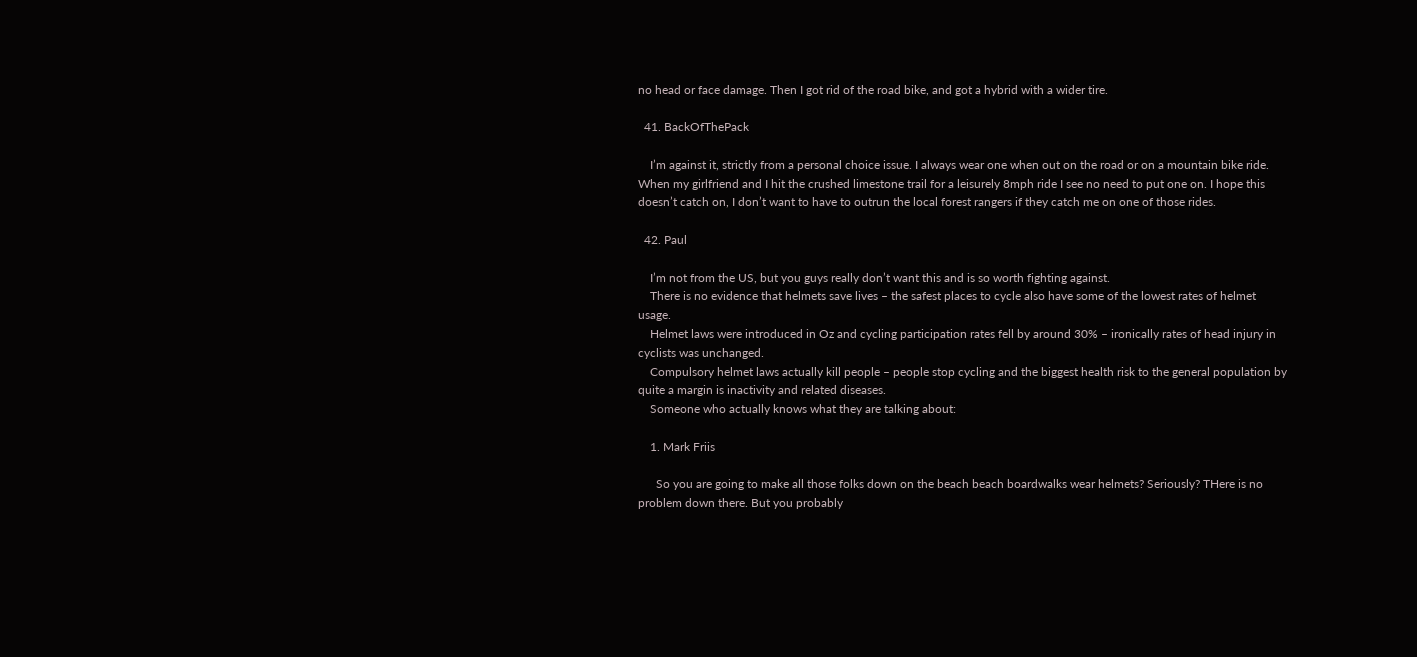no head or face damage. Then I got rid of the road bike, and got a hybrid with a wider tire.

  41. BackOfThePack

    I’m against it, strictly from a personal choice issue. I always wear one when out on the road or on a mountain bike ride. When my girlfriend and I hit the crushed limestone trail for a leisurely 8mph ride I see no need to put one on. I hope this doesn’t catch on, I don’t want to have to outrun the local forest rangers if they catch me on one of those rides.

  42. Paul

    I’m not from the US, but you guys really don’t want this and is so worth fighting against.
    There is no evidence that helmets save lives – the safest places to cycle also have some of the lowest rates of helmet usage.
    Helmet laws were introduced in Oz and cycling participation rates fell by around 30% – ironically rates of head injury in cyclists was unchanged.
    Compulsory helmet laws actually kill people – people stop cycling and the biggest health risk to the general population by quite a margin is inactivity and related diseases.
    Someone who actually knows what they are talking about:

    1. Mark Friis

      So you are going to make all those folks down on the beach beach boardwalks wear helmets? Seriously? THere is no problem down there. But you probably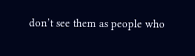don’t see them as people who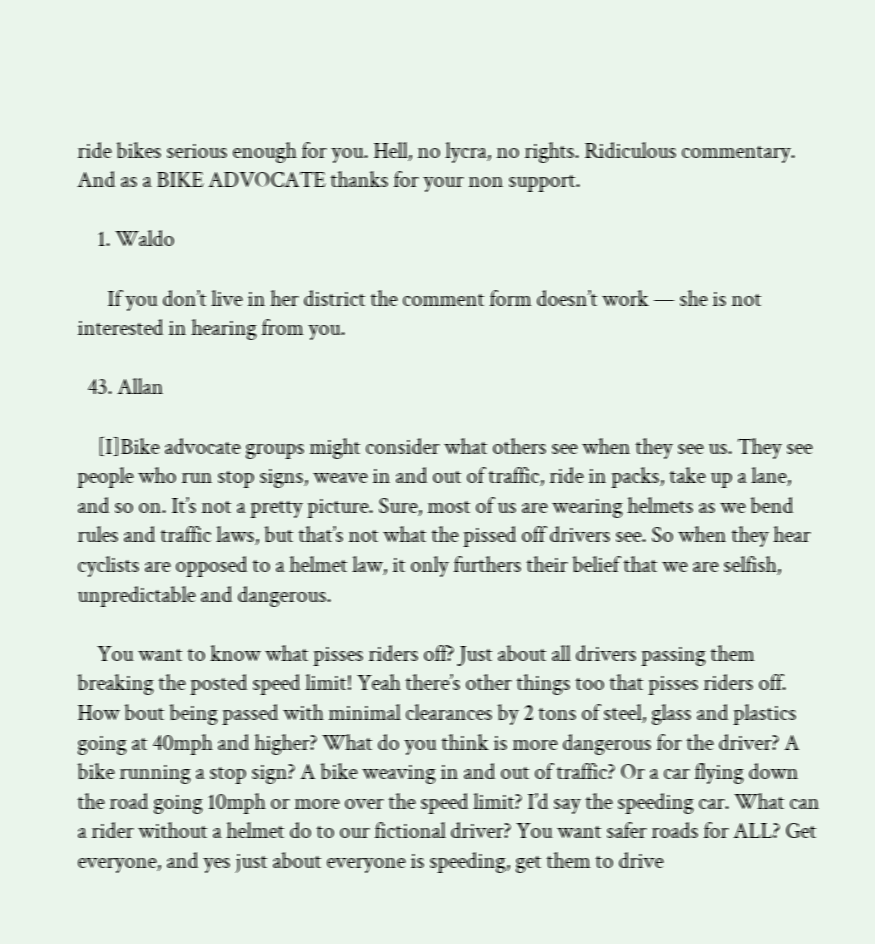ride bikes serious enough for you. Hell, no lycra, no rights. Ridiculous commentary. And as a BIKE ADVOCATE thanks for your non support.

    1. Waldo

      If you don’t live in her district the comment form doesn’t work — she is not interested in hearing from you.

  43. Allan

    [I]Bike advocate groups might consider what others see when they see us. They see people who run stop signs, weave in and out of traffic, ride in packs, take up a lane, and so on. It’s not a pretty picture. Sure, most of us are wearing helmets as we bend rules and traffic laws, but that’s not what the pissed off drivers see. So when they hear cyclists are opposed to a helmet law, it only furthers their belief that we are selfish, unpredictable and dangerous.

    You want to know what pisses riders off? Just about all drivers passing them breaking the posted speed limit! Yeah there’s other things too that pisses riders off. How bout being passed with minimal clearances by 2 tons of steel, glass and plastics going at 40mph and higher? What do you think is more dangerous for the driver? A bike running a stop sign? A bike weaving in and out of traffic? Or a car flying down the road going 10mph or more over the speed limit? I’d say the speeding car. What can a rider without a helmet do to our fictional driver? You want safer roads for ALL? Get everyone, and yes just about everyone is speeding, get them to drive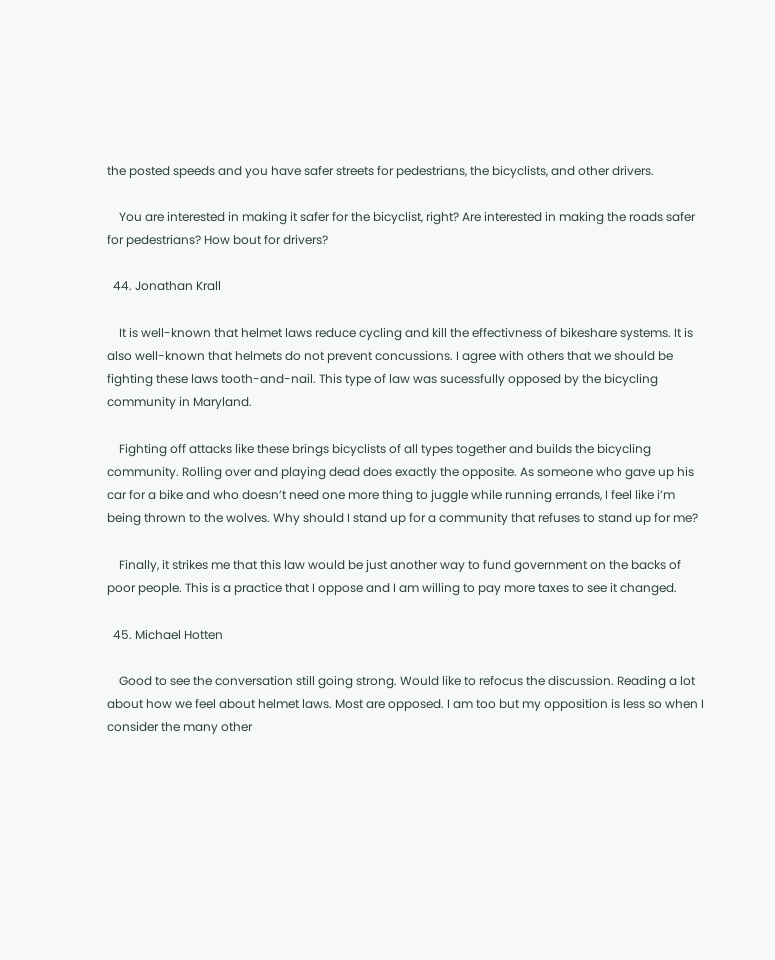the posted speeds and you have safer streets for pedestrians, the bicyclists, and other drivers.

    You are interested in making it safer for the bicyclist, right? Are interested in making the roads safer for pedestrians? How bout for drivers?

  44. Jonathan Krall

    It is well-known that helmet laws reduce cycling and kill the effectivness of bikeshare systems. It is also well-known that helmets do not prevent concussions. I agree with others that we should be fighting these laws tooth-and-nail. This type of law was sucessfully opposed by the bicycling community in Maryland.

    Fighting off attacks like these brings bicyclists of all types together and builds the bicycling community. Rolling over and playing dead does exactly the opposite. As someone who gave up his car for a bike and who doesn’t need one more thing to juggle while running errands, I feel like i’m being thrown to the wolves. Why should I stand up for a community that refuses to stand up for me?

    Finally, it strikes me that this law would be just another way to fund government on the backs of poor people. This is a practice that I oppose and I am willing to pay more taxes to see it changed.

  45. Michael Hotten

    Good to see the conversation still going strong. Would like to refocus the discussion. Reading a lot about how we feel about helmet laws. Most are opposed. I am too but my opposition is less so when I consider the many other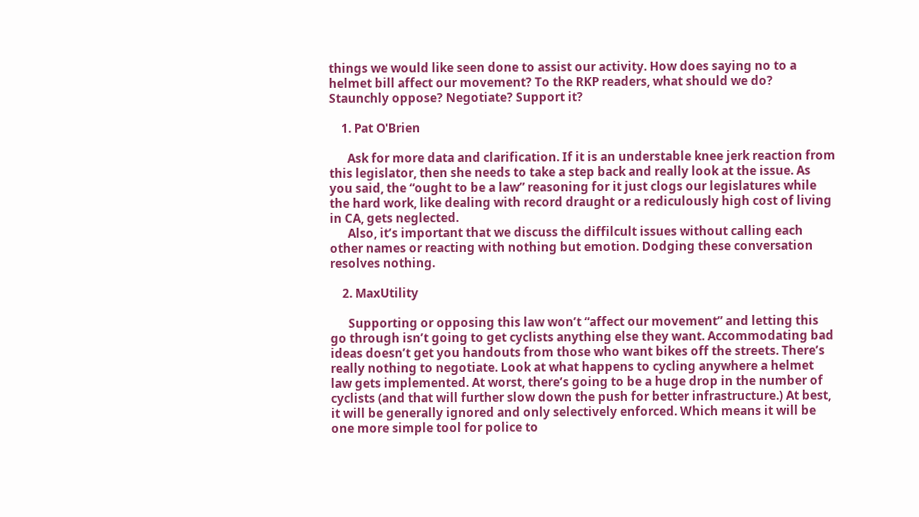things we would like seen done to assist our activity. How does saying no to a helmet bill affect our movement? To the RKP readers, what should we do? Staunchly oppose? Negotiate? Support it?

    1. Pat O'Brien

      Ask for more data and clarification. If it is an understable knee jerk reaction from this legislator, then she needs to take a step back and really look at the issue. As you said, the “ought to be a law” reasoning for it just clogs our legislatures while the hard work, like dealing with record draught or a rediculously high cost of living in CA, gets neglected.
      Also, it’s important that we discuss the diffilcult issues without calling each other names or reacting with nothing but emotion. Dodging these conversation resolves nothing.

    2. MaxUtility

      Supporting or opposing this law won’t “affect our movement” and letting this go through isn’t going to get cyclists anything else they want. Accommodating bad ideas doesn’t get you handouts from those who want bikes off the streets. There’s really nothing to negotiate. Look at what happens to cycling anywhere a helmet law gets implemented. At worst, there’s going to be a huge drop in the number of cyclists (and that will further slow down the push for better infrastructure.) At best, it will be generally ignored and only selectively enforced. Which means it will be one more simple tool for police to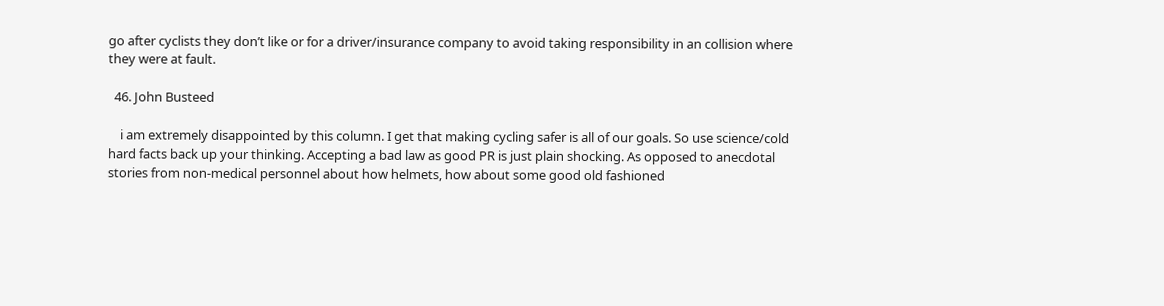go after cyclists they don’t like or for a driver/insurance company to avoid taking responsibility in an collision where they were at fault.

  46. John Busteed

    i am extremely disappointed by this column. I get that making cycling safer is all of our goals. So use science/cold hard facts back up your thinking. Accepting a bad law as good PR is just plain shocking. As opposed to anecdotal stories from non-medical personnel about how helmets, how about some good old fashioned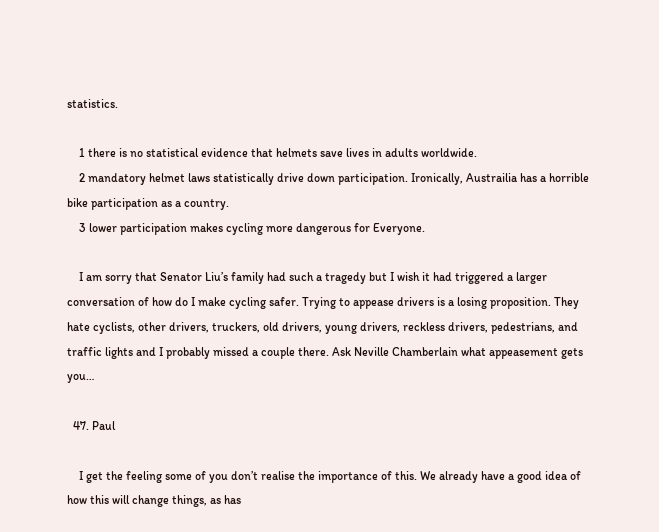statistics.

    1 there is no statistical evidence that helmets save lives in adults worldwide.
    2 mandatory helmet laws statistically drive down participation. Ironically, Austrailia has a horrible bike participation as a country.
    3 lower participation makes cycling more dangerous for Everyone.

    I am sorry that Senator Liu’s family had such a tragedy but I wish it had triggered a larger conversation of how do I make cycling safer. Trying to appease drivers is a losing proposition. They hate cyclists, other drivers, truckers, old drivers, young drivers, reckless drivers, pedestrians, and traffic lights and I probably missed a couple there. Ask Neville Chamberlain what appeasement gets you…

  47. Paul

    I get the feeling some of you don’t realise the importance of this. We already have a good idea of how this will change things, as has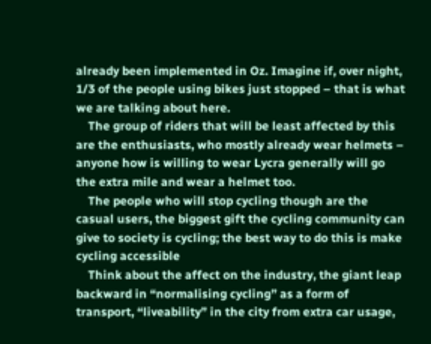already been implemented in Oz. Imagine if, over night, 1/3 of the people using bikes just stopped – that is what we are talking about here.
    The group of riders that will be least affected by this are the enthusiasts, who mostly already wear helmets – anyone how is willing to wear Lycra generally will go the extra mile and wear a helmet too.
    The people who will stop cycling though are the casual users, the biggest gift the cycling community can give to society is cycling; the best way to do this is make cycling accessible
    Think about the affect on the industry, the giant leap backward in “normalising cycling” as a form of transport, “liveability” in the city from extra car usage,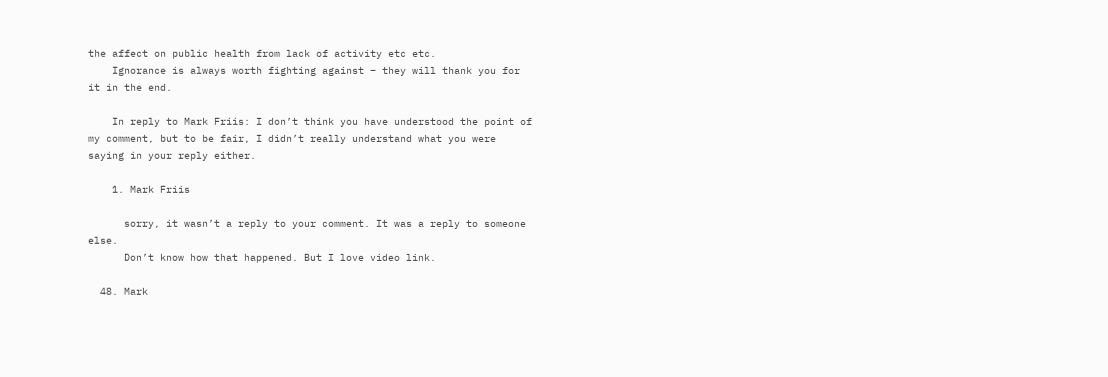the affect on public health from lack of activity etc etc.
    Ignorance is always worth fighting against – they will thank you for it in the end.

    In reply to Mark Friis: I don’t think you have understood the point of my comment, but to be fair, I didn’t really understand what you were saying in your reply either.

    1. Mark Friis

      sorry, it wasn’t a reply to your comment. It was a reply to someone else.
      Don’t know how that happened. But I love video link.

  48. Mark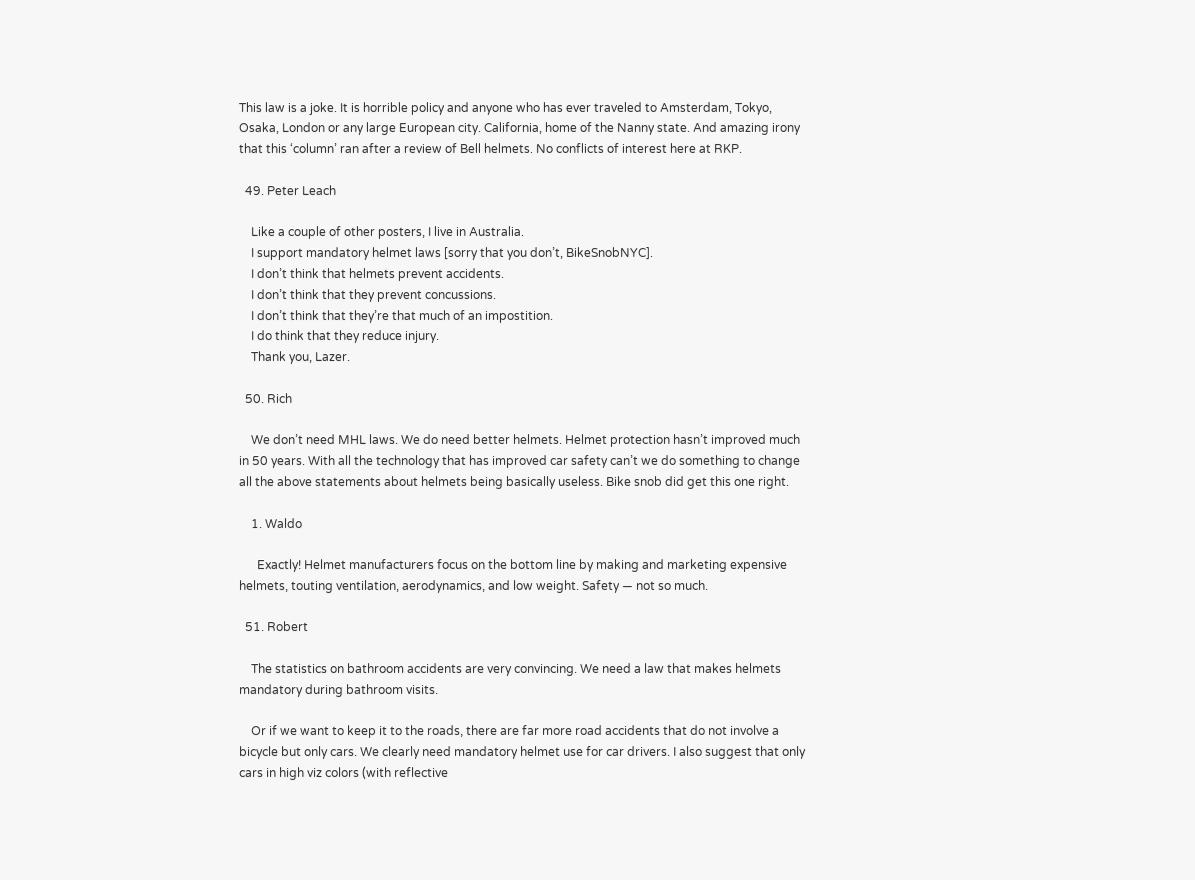This law is a joke. It is horrible policy and anyone who has ever traveled to Amsterdam, Tokyo, Osaka, London or any large European city. California, home of the Nanny state. And amazing irony that this ‘column’ ran after a review of Bell helmets. No conflicts of interest here at RKP.

  49. Peter Leach

    Like a couple of other posters, I live in Australia.
    I support mandatory helmet laws [sorry that you don’t, BikeSnobNYC].
    I don’t think that helmets prevent accidents.
    I don’t think that they prevent concussions.
    I don’t think that they’re that much of an impostition.
    I do think that they reduce injury.
    Thank you, Lazer.

  50. Rich

    We don’t need MHL laws. We do need better helmets. Helmet protection hasn’t improved much in 50 years. With all the technology that has improved car safety can’t we do something to change all the above statements about helmets being basically useless. Bike snob did get this one right.

    1. Waldo

      Exactly! Helmet manufacturers focus on the bottom line by making and marketing expensive helmets, touting ventilation, aerodynamics, and low weight. Safety — not so much.

  51. Robert

    The statistics on bathroom accidents are very convincing. We need a law that makes helmets mandatory during bathroom visits.

    Or if we want to keep it to the roads, there are far more road accidents that do not involve a bicycle but only cars. We clearly need mandatory helmet use for car drivers. I also suggest that only cars in high viz colors (with reflective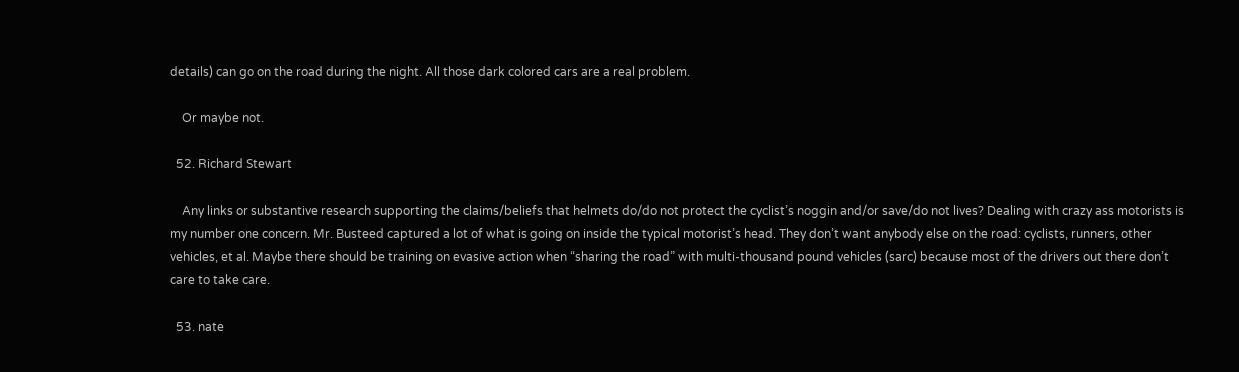details) can go on the road during the night. All those dark colored cars are a real problem.

    Or maybe not.

  52. Richard Stewart

    Any links or substantive research supporting the claims/beliefs that helmets do/do not protect the cyclist’s noggin and/or save/do not lives? Dealing with crazy ass motorists is my number one concern. Mr. Busteed captured a lot of what is going on inside the typical motorist’s head. They don’t want anybody else on the road: cyclists, runners, other vehicles, et al. Maybe there should be training on evasive action when “sharing the road” with multi-thousand pound vehicles (sarc) because most of the drivers out there don’t care to take care.

  53. nate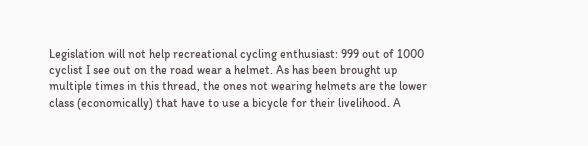Legislation will not help recreational cycling enthusiast: 999 out of 1000 cyclist I see out on the road wear a helmet. As has been brought up multiple times in this thread, the ones not wearing helmets are the lower class (economically) that have to use a bicycle for their livelihood. A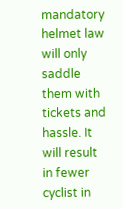mandatory helmet law will only saddle them with tickets and hassle. It will result in fewer cyclist in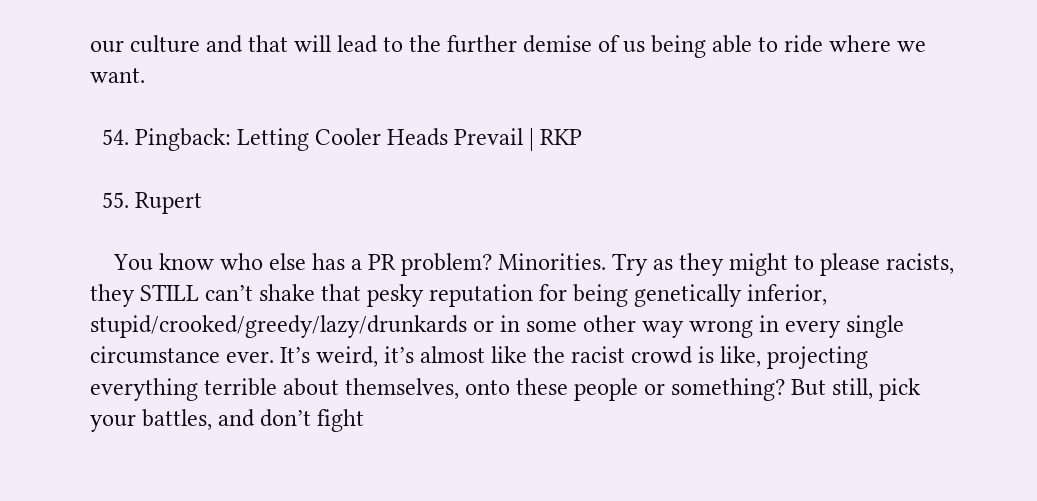our culture and that will lead to the further demise of us being able to ride where we want.

  54. Pingback: Letting Cooler Heads Prevail | RKP

  55. Rupert

    You know who else has a PR problem? Minorities. Try as they might to please racists, they STILL can’t shake that pesky reputation for being genetically inferior, stupid/crooked/greedy/lazy/drunkards or in some other way wrong in every single circumstance ever. It’s weird, it’s almost like the racist crowd is like, projecting everything terrible about themselves, onto these people or something? But still, pick your battles, and don’t fight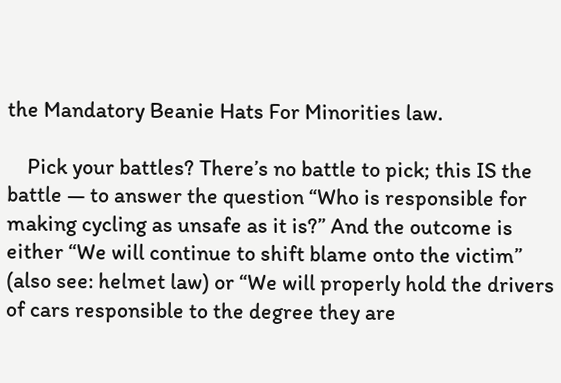the Mandatory Beanie Hats For Minorities law.

    Pick your battles? There’s no battle to pick; this IS the battle — to answer the question “Who is responsible for making cycling as unsafe as it is?” And the outcome is either “We will continue to shift blame onto the victim” (also see: helmet law) or “We will properly hold the drivers of cars responsible to the degree they are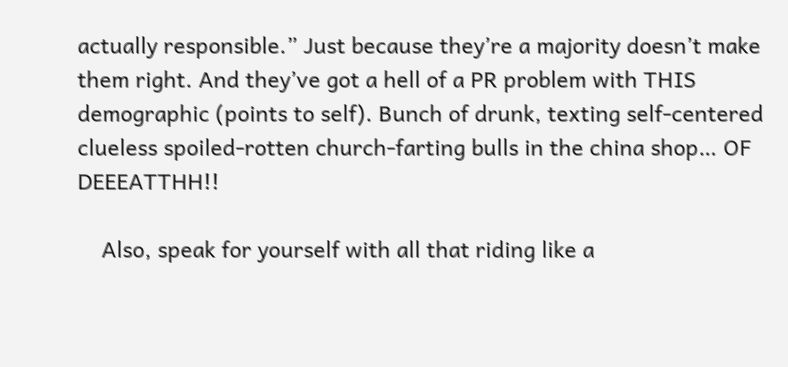actually responsible.” Just because they’re a majority doesn’t make them right. And they’ve got a hell of a PR problem with THIS demographic (points to self). Bunch of drunk, texting self-centered clueless spoiled-rotten church-farting bulls in the china shop… OF DEEEATTHH!!

    Also, speak for yourself with all that riding like a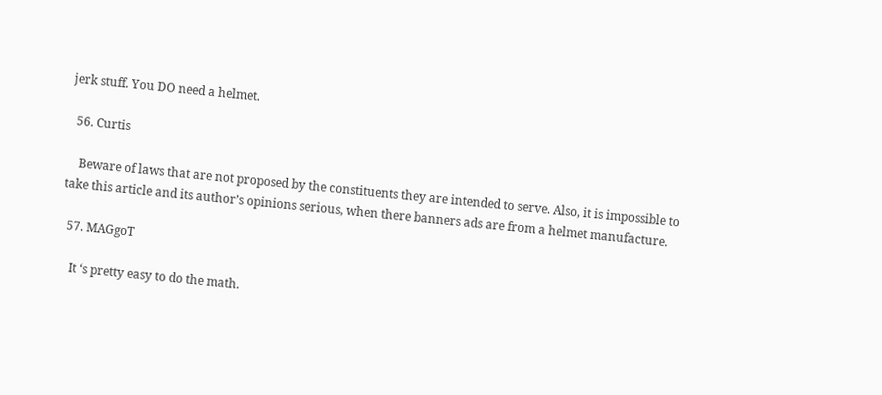jerk stuff. You DO need a helmet.

  56. Curtis

    Beware of laws that are not proposed by the constituents they are intended to serve. Also, it is impossible to take this article and its author’s opinions serious, when there banners ads are from a helmet manufacture.

  57. MAGgoT

    It ‘s pretty easy to do the math.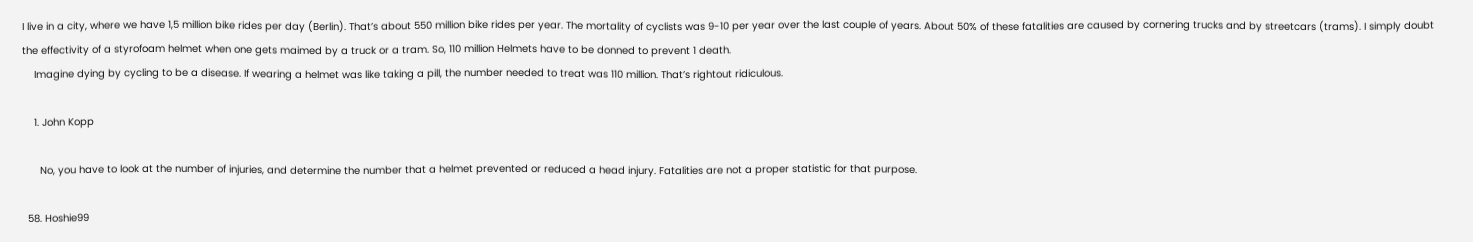I live in a city, where we have 1,5 million bike rides per day (Berlin). That’s about 550 million bike rides per year. The mortality of cyclists was 9-10 per year over the last couple of years. About 50% of these fatalities are caused by cornering trucks and by streetcars (trams). I simply doubt the effectivity of a styrofoam helmet when one gets maimed by a truck or a tram. So, 110 million Helmets have to be donned to prevent 1 death.
    Imagine dying by cycling to be a disease. If wearing a helmet was like taking a pill, the number needed to treat was 110 million. That’s rightout ridiculous.

    1. John Kopp

      No, you have to look at the number of injuries, and determine the number that a helmet prevented or reduced a head injury. Fatalities are not a proper statistic for that purpose.

  58. Hoshie99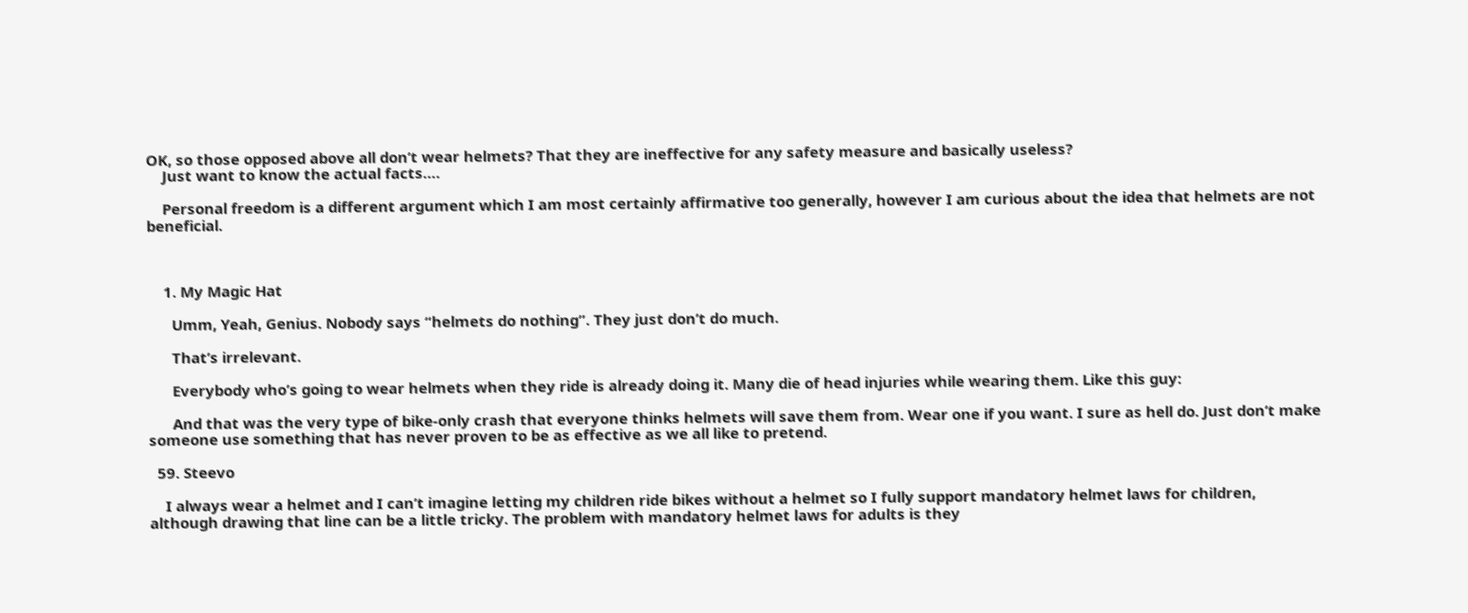OK, so those opposed above all don’t wear helmets? That they are ineffective for any safety measure and basically useless?
    Just want to know the actual facts….

    Personal freedom is a different argument which I am most certainly affirmative too generally, however I am curious about the idea that helmets are not beneficial.



    1. My Magic Hat

      Umm, Yeah, Genius. Nobody says “helmets do nothing”. They just don’t do much.

      That’s irrelevant.

      Everybody who’s going to wear helmets when they ride is already doing it. Many die of head injuries while wearing them. Like this guy:

      And that was the very type of bike-only crash that everyone thinks helmets will save them from. Wear one if you want. I sure as hell do. Just don’t make someone use something that has never proven to be as effective as we all like to pretend.

  59. Steevo

    I always wear a helmet and I can’t imagine letting my children ride bikes without a helmet so I fully support mandatory helmet laws for children, although drawing that line can be a little tricky. The problem with mandatory helmet laws for adults is they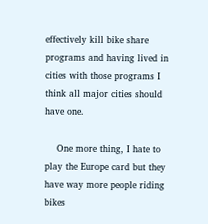effectively kill bike share programs and having lived in cities with those programs I think all major cities should have one.

    One more thing, I hate to play the Europe card but they have way more people riding bikes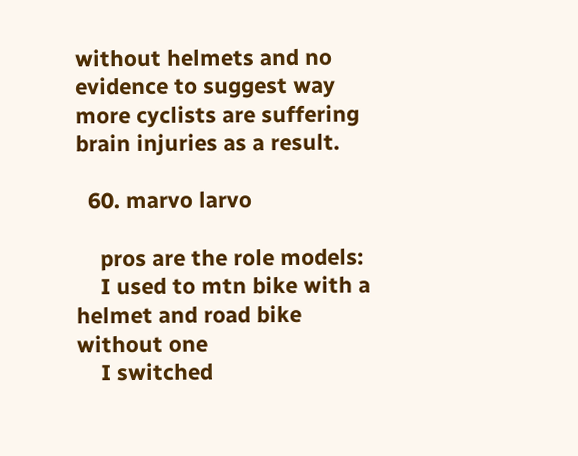without helmets and no evidence to suggest way more cyclists are suffering brain injuries as a result.

  60. marvo larvo

    pros are the role models:
    I used to mtn bike with a helmet and road bike without one
    I switched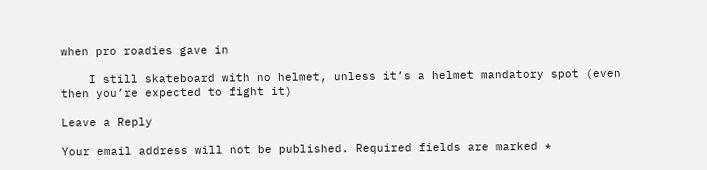when pro roadies gave in

    I still skateboard with no helmet, unless it’s a helmet mandatory spot (even then you’re expected to fight it)

Leave a Reply

Your email address will not be published. Required fields are marked *